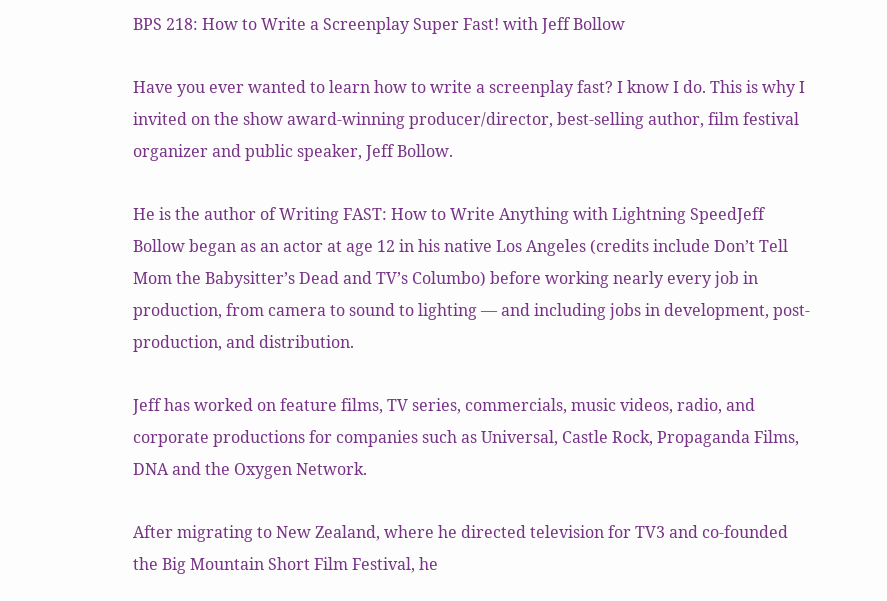BPS 218: How to Write a Screenplay Super Fast! with Jeff Bollow

Have you ever wanted to learn how to write a screenplay fast? I know I do. This is why I invited on the show award-winning producer/director, best-selling author, film festival organizer and public speaker, Jeff Bollow.

He is the author of Writing FAST: How to Write Anything with Lightning SpeedJeff Bollow began as an actor at age 12 in his native Los Angeles (credits include Don’t Tell Mom the Babysitter’s Dead and TV’s Columbo) before working nearly every job in production, from camera to sound to lighting — and including jobs in development, post-production, and distribution.

Jeff has worked on feature films, TV series, commercials, music videos, radio, and corporate productions for companies such as Universal, Castle Rock, Propaganda Films, DNA and the Oxygen Network.

After migrating to New Zealand, where he directed television for TV3 and co-founded the Big Mountain Short Film Festival, he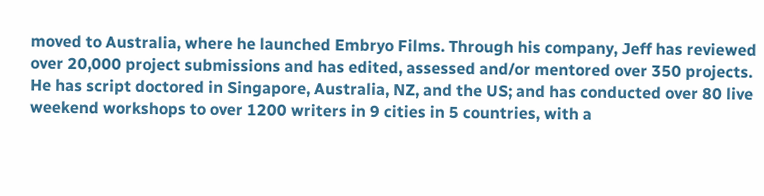moved to Australia, where he launched Embryo Films. Through his company, Jeff has reviewed over 20,000 project submissions and has edited, assessed and/or mentored over 350 projects. He has script doctored in Singapore, Australia, NZ, and the US; and has conducted over 80 live weekend workshops to over 1200 writers in 9 cities in 5 countries, with a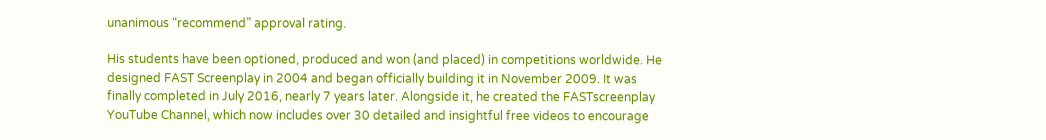unanimous “recommend” approval rating.

His students have been optioned, produced and won (and placed) in competitions worldwide. He designed FAST Screenplay in 2004 and began officially building it in November 2009. It was finally completed in July 2016, nearly 7 years later. Alongside it, he created the FASTscreenplay YouTube Channel, which now includes over 30 detailed and insightful free videos to encourage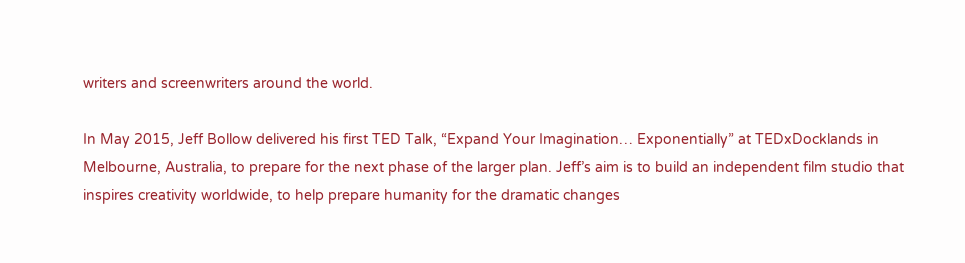writers and screenwriters around the world.

In May 2015, Jeff Bollow delivered his first TED Talk, “Expand Your Imagination… Exponentially” at TEDxDocklands in Melbourne, Australia, to prepare for the next phase of the larger plan. Jeff’s aim is to build an independent film studio that inspires creativity worldwide, to help prepare humanity for the dramatic changes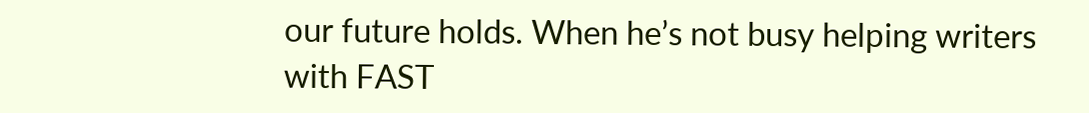our future holds. When he’s not busy helping writers with FAST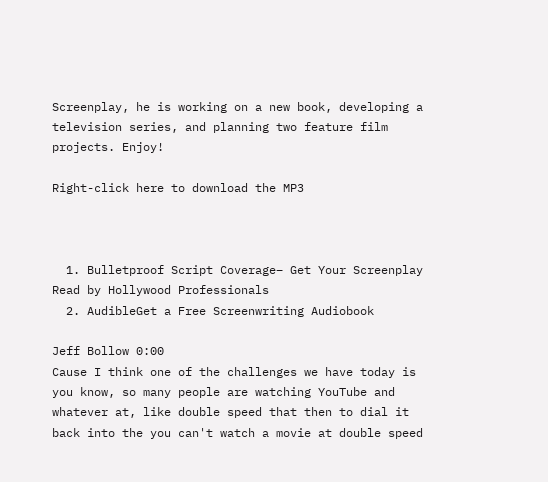Screenplay, he is working on a new book, developing a television series, and planning two feature film projects. Enjoy!

Right-click here to download the MP3



  1. Bulletproof Script Coverage– Get Your Screenplay Read by Hollywood Professionals
  2. AudibleGet a Free Screenwriting Audiobook

Jeff Bollow 0:00
Cause I think one of the challenges we have today is you know, so many people are watching YouTube and whatever at, like double speed that then to dial it back into the you can't watch a movie at double speed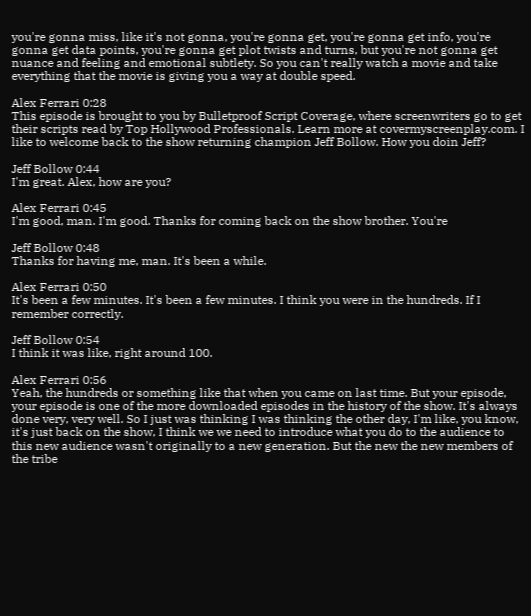you're gonna miss, like it's not gonna, you're gonna get, you're gonna get info, you're gonna get data points, you're gonna get plot twists and turns, but you're not gonna get nuance and feeling and emotional subtlety. So you can't really watch a movie and take everything that the movie is giving you a way at double speed.

Alex Ferrari 0:28
This episode is brought to you by Bulletproof Script Coverage, where screenwriters go to get their scripts read by Top Hollywood Professionals. Learn more at covermyscreenplay.com. I like to welcome back to the show returning champion Jeff Bollow. How you doin Jeff?

Jeff Bollow 0:44
I'm great. Alex, how are you?

Alex Ferrari 0:45
I'm good, man. I'm good. Thanks for coming back on the show brother. You're

Jeff Bollow 0:48
Thanks for having me, man. It's been a while.

Alex Ferrari 0:50
It's been a few minutes. It's been a few minutes. I think you were in the hundreds. If I remember correctly.

Jeff Bollow 0:54
I think it was like, right around 100.

Alex Ferrari 0:56
Yeah, the hundreds or something like that when you came on last time. But your episode, your episode is one of the more downloaded episodes in the history of the show. It's always done very, very well. So I just was thinking I was thinking the other day, I'm like, you know, it's just back on the show, I think we we need to introduce what you do to the audience to this new audience wasn't originally to a new generation. But the new the new members of the tribe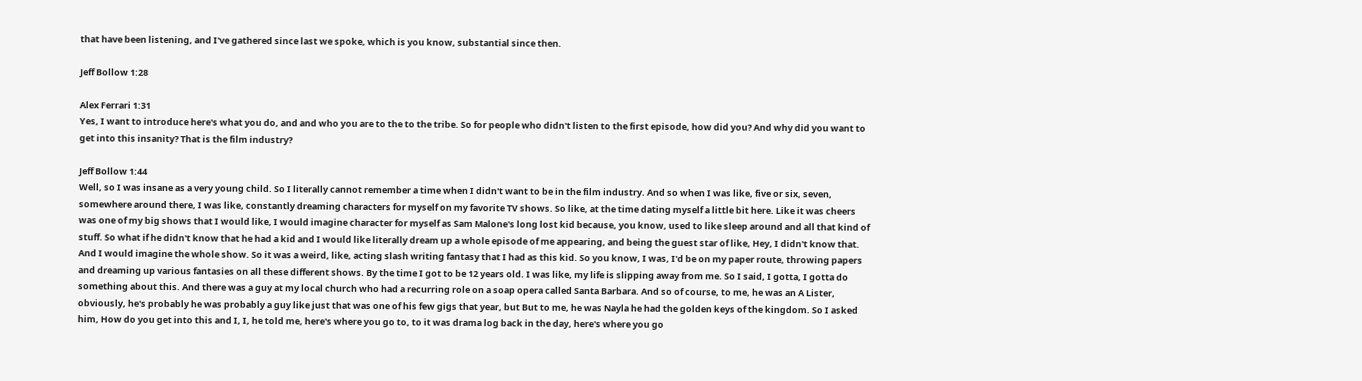that have been listening, and I've gathered since last we spoke, which is you know, substantial since then.

Jeff Bollow 1:28

Alex Ferrari 1:31
Yes, I want to introduce here's what you do, and and who you are to the to the tribe. So for people who didn't listen to the first episode, how did you? And why did you want to get into this insanity? That is the film industry?

Jeff Bollow 1:44
Well, so I was insane as a very young child. So I literally cannot remember a time when I didn't want to be in the film industry. And so when I was like, five or six, seven, somewhere around there, I was like, constantly dreaming characters for myself on my favorite TV shows. So like, at the time dating myself a little bit here. Like it was cheers was one of my big shows that I would like, I would imagine character for myself as Sam Malone's long lost kid because, you know, used to like sleep around and all that kind of stuff. So what if he didn't know that he had a kid and I would like literally dream up a whole episode of me appearing, and being the guest star of like, Hey, I didn't know that. And I would imagine the whole show. So it was a weird, like, acting slash writing fantasy that I had as this kid. So you know, I was, I'd be on my paper route, throwing papers and dreaming up various fantasies on all these different shows. By the time I got to be 12 years old. I was like, my life is slipping away from me. So I said, I gotta, I gotta do something about this. And there was a guy at my local church who had a recurring role on a soap opera called Santa Barbara. And so of course, to me, he was an A Lister, obviously, he's probably he was probably a guy like just that was one of his few gigs that year, but But to me, he was Nayla he had the golden keys of the kingdom. So I asked him, How do you get into this and I, I, he told me, here's where you go to, to it was drama log back in the day, here's where you go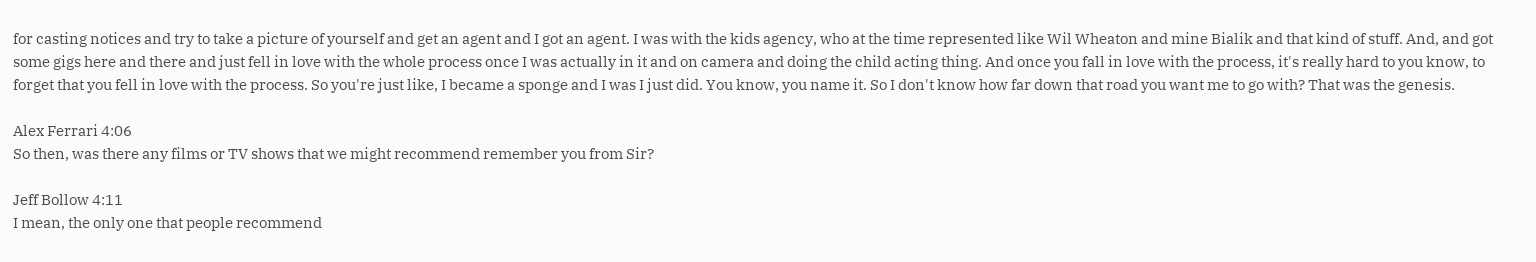for casting notices and try to take a picture of yourself and get an agent and I got an agent. I was with the kids agency, who at the time represented like Wil Wheaton and mine Bialik and that kind of stuff. And, and got some gigs here and there and just fell in love with the whole process once I was actually in it and on camera and doing the child acting thing. And once you fall in love with the process, it's really hard to you know, to forget that you fell in love with the process. So you're just like, I became a sponge and I was I just did. You know, you name it. So I don't know how far down that road you want me to go with? That was the genesis.

Alex Ferrari 4:06
So then, was there any films or TV shows that we might recommend remember you from Sir?

Jeff Bollow 4:11
I mean, the only one that people recommend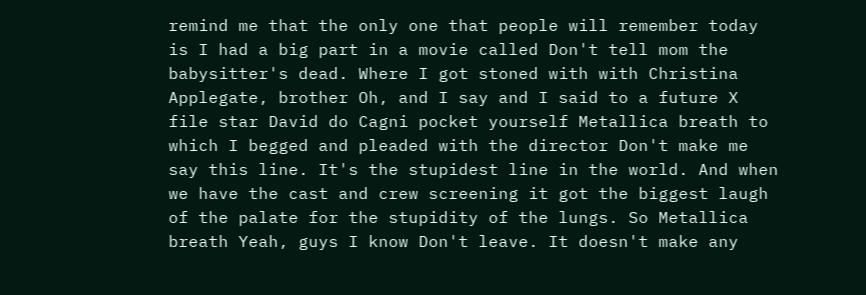remind me that the only one that people will remember today is I had a big part in a movie called Don't tell mom the babysitter's dead. Where I got stoned with with Christina Applegate, brother Oh, and I say and I said to a future X file star David do Cagni pocket yourself Metallica breath to which I begged and pleaded with the director Don't make me say this line. It's the stupidest line in the world. And when we have the cast and crew screening it got the biggest laugh of the palate for the stupidity of the lungs. So Metallica breath Yeah, guys I know Don't leave. It doesn't make any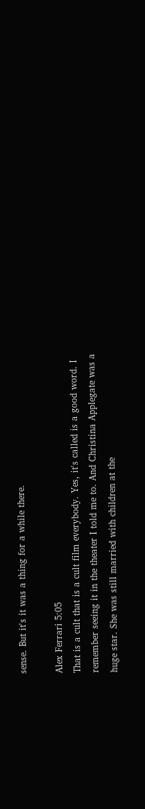sense. But it's it was a thing for a while there.

Alex Ferrari 5:05
That is a cult that is a cult film everybody. Yes, it's called is a good word. I remember seeing it in the theater I told me to. And Christina Applegate was a huge star. She was still married with children at the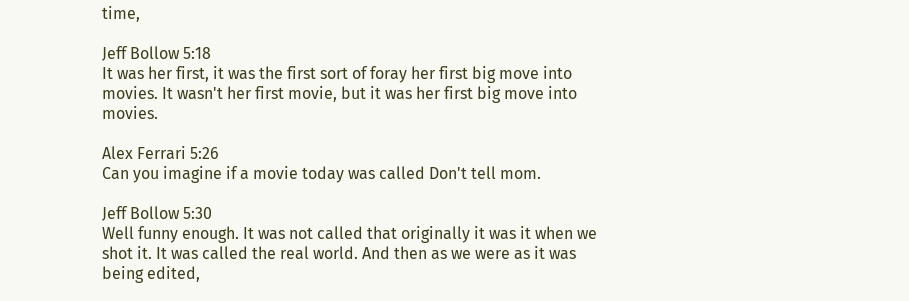time,

Jeff Bollow 5:18
It was her first, it was the first sort of foray her first big move into movies. It wasn't her first movie, but it was her first big move into movies.

Alex Ferrari 5:26
Can you imagine if a movie today was called Don't tell mom.

Jeff Bollow 5:30
Well funny enough. It was not called that originally it was it when we shot it. It was called the real world. And then as we were as it was being edited,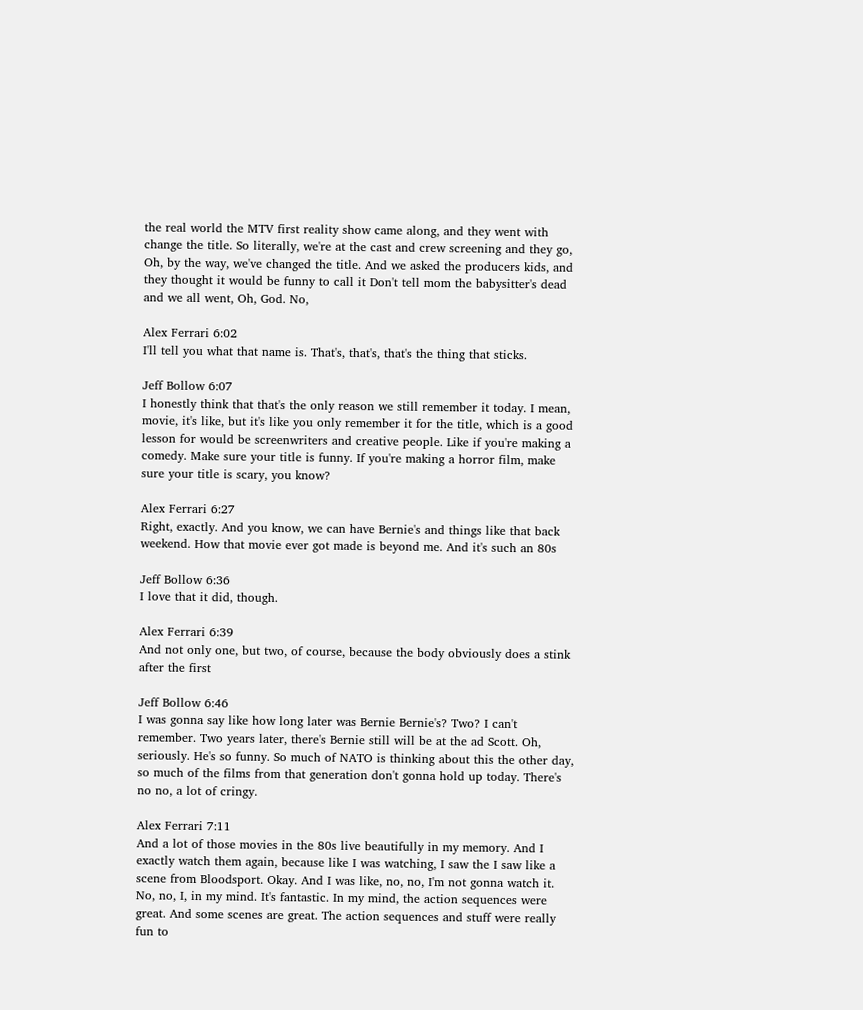the real world the MTV first reality show came along, and they went with change the title. So literally, we're at the cast and crew screening and they go, Oh, by the way, we've changed the title. And we asked the producers kids, and they thought it would be funny to call it Don't tell mom the babysitter's dead and we all went, Oh, God. No,

Alex Ferrari 6:02
I'll tell you what that name is. That's, that's, that's the thing that sticks.

Jeff Bollow 6:07
I honestly think that that's the only reason we still remember it today. I mean, movie, it's like, but it's like you only remember it for the title, which is a good lesson for would be screenwriters and creative people. Like if you're making a comedy. Make sure your title is funny. If you're making a horror film, make sure your title is scary, you know?

Alex Ferrari 6:27
Right, exactly. And you know, we can have Bernie's and things like that back weekend. How that movie ever got made is beyond me. And it's such an 80s

Jeff Bollow 6:36
I love that it did, though.

Alex Ferrari 6:39
And not only one, but two, of course, because the body obviously does a stink after the first

Jeff Bollow 6:46
I was gonna say like how long later was Bernie Bernie's? Two? I can't remember. Two years later, there's Bernie still will be at the ad Scott. Oh, seriously. He's so funny. So much of NATO is thinking about this the other day, so much of the films from that generation don't gonna hold up today. There's no no, a lot of cringy.

Alex Ferrari 7:11
And a lot of those movies in the 80s live beautifully in my memory. And I exactly watch them again, because like I was watching, I saw the I saw like a scene from Bloodsport. Okay. And I was like, no, no, I'm not gonna watch it. No, no, I, in my mind. It's fantastic. In my mind, the action sequences were great. And some scenes are great. The action sequences and stuff were really fun to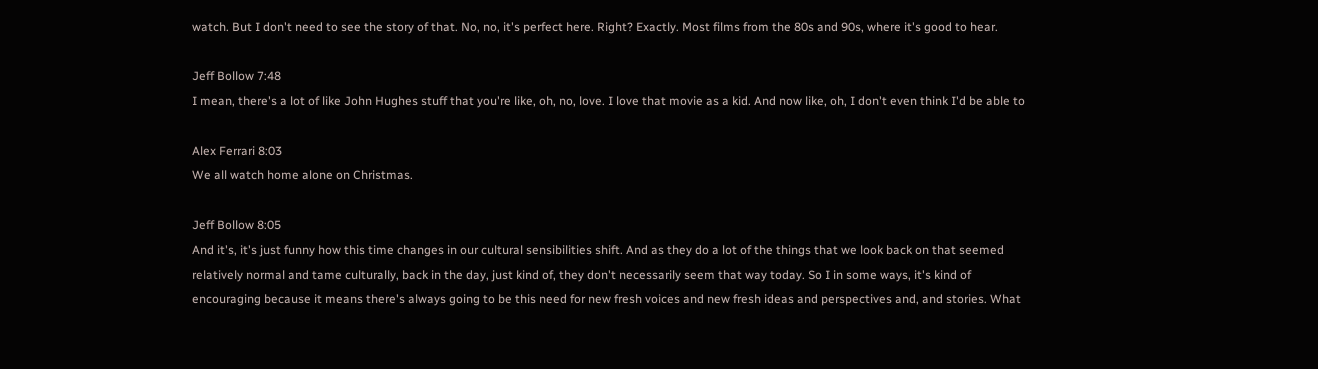watch. But I don't need to see the story of that. No, no, it's perfect here. Right? Exactly. Most films from the 80s and 90s, where it's good to hear.

Jeff Bollow 7:48
I mean, there's a lot of like John Hughes stuff that you're like, oh, no, love. I love that movie as a kid. And now like, oh, I don't even think I'd be able to

Alex Ferrari 8:03
We all watch home alone on Christmas.

Jeff Bollow 8:05
And it's, it's just funny how this time changes in our cultural sensibilities shift. And as they do a lot of the things that we look back on that seemed relatively normal and tame culturally, back in the day, just kind of, they don't necessarily seem that way today. So I in some ways, it's kind of encouraging because it means there's always going to be this need for new fresh voices and new fresh ideas and perspectives and, and stories. What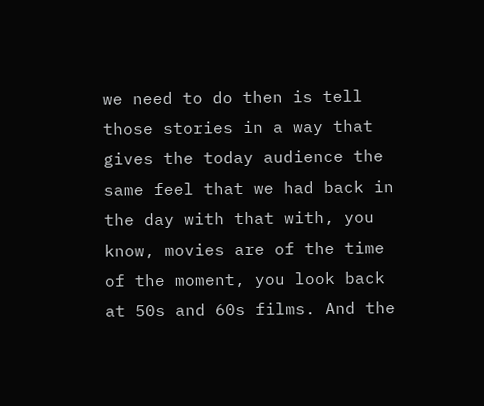we need to do then is tell those stories in a way that gives the today audience the same feel that we had back in the day with that with, you know, movies are of the time of the moment, you look back at 50s and 60s films. And the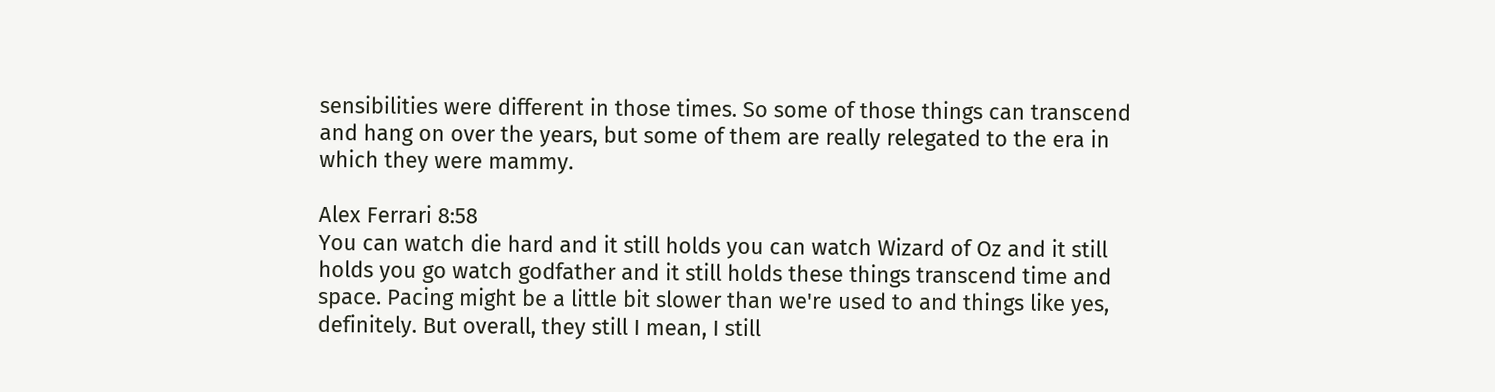sensibilities were different in those times. So some of those things can transcend and hang on over the years, but some of them are really relegated to the era in which they were mammy.

Alex Ferrari 8:58
You can watch die hard and it still holds you can watch Wizard of Oz and it still holds you go watch godfather and it still holds these things transcend time and space. Pacing might be a little bit slower than we're used to and things like yes, definitely. But overall, they still I mean, I still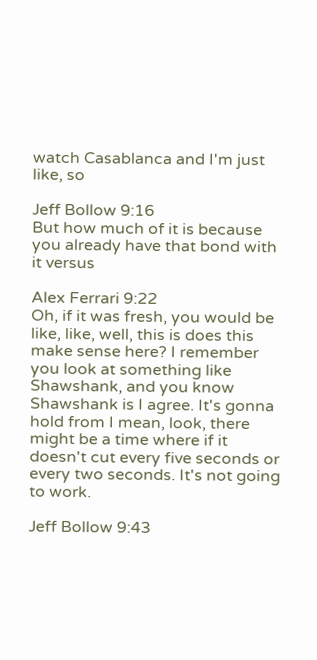watch Casablanca and I'm just like, so

Jeff Bollow 9:16
But how much of it is because you already have that bond with it versus

Alex Ferrari 9:22
Oh, if it was fresh, you would be like, like, well, this is does this make sense here? I remember you look at something like Shawshank, and you know Shawshank is I agree. It's gonna hold from I mean, look, there might be a time where if it doesn't cut every five seconds or every two seconds. It's not going to work.

Jeff Bollow 9:43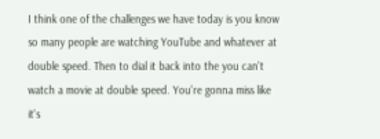I think one of the challenges we have today is you know so many people are watching YouTube and whatever at double speed. Then to dial it back into the you can't watch a movie at double speed. You're gonna miss like it's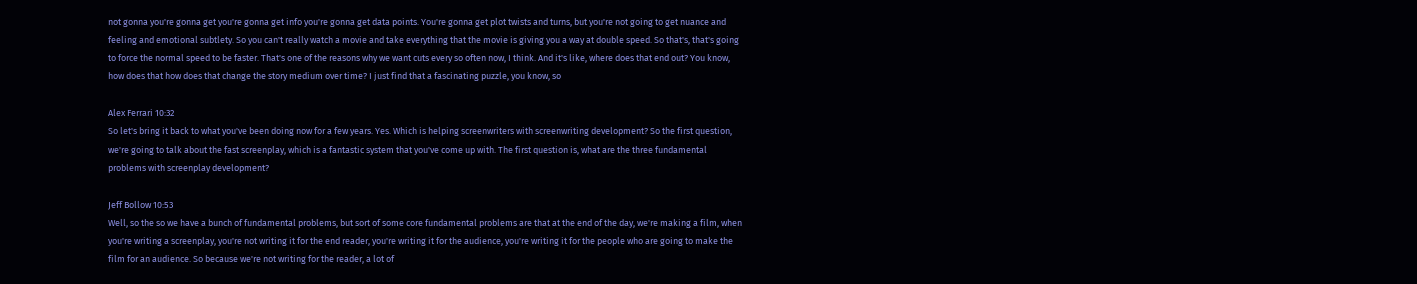not gonna you're gonna get you're gonna get info you're gonna get data points. You're gonna get plot twists and turns, but you're not going to get nuance and feeling and emotional subtlety. So you can't really watch a movie and take everything that the movie is giving you a way at double speed. So that's, that's going to force the normal speed to be faster. That's one of the reasons why we want cuts every so often now, I think. And it's like, where does that end out? You know, how does that how does that change the story medium over time? I just find that a fascinating puzzle, you know, so

Alex Ferrari 10:32
So let's bring it back to what you've been doing now for a few years. Yes. Which is helping screenwriters with screenwriting development? So the first question, we're going to talk about the fast screenplay, which is a fantastic system that you've come up with. The first question is, what are the three fundamental problems with screenplay development?

Jeff Bollow 10:53
Well, so the so we have a bunch of fundamental problems, but sort of some core fundamental problems are that at the end of the day, we're making a film, when you're writing a screenplay, you're not writing it for the end reader, you're writing it for the audience, you're writing it for the people who are going to make the film for an audience. So because we're not writing for the reader, a lot of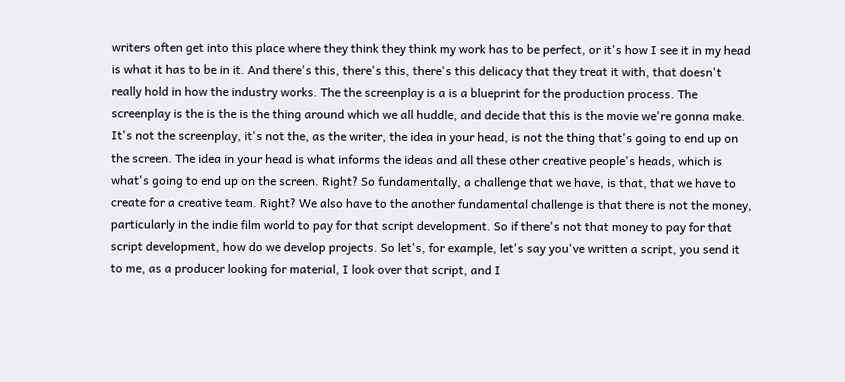writers often get into this place where they think they think my work has to be perfect, or it's how I see it in my head is what it has to be in it. And there's this, there's this, there's this delicacy that they treat it with, that doesn't really hold in how the industry works. The the screenplay is a is a blueprint for the production process. The screenplay is the is the is the thing around which we all huddle, and decide that this is the movie we're gonna make. It's not the screenplay, it's not the, as the writer, the idea in your head, is not the thing that's going to end up on the screen. The idea in your head is what informs the ideas and all these other creative people's heads, which is what's going to end up on the screen. Right? So fundamentally, a challenge that we have, is that, that we have to create for a creative team. Right? We also have to the another fundamental challenge is that there is not the money, particularly in the indie film world to pay for that script development. So if there's not that money to pay for that script development, how do we develop projects. So let's, for example, let's say you've written a script, you send it to me, as a producer looking for material, I look over that script, and I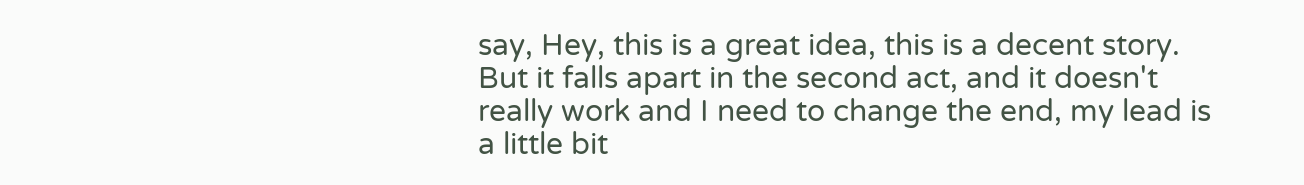say, Hey, this is a great idea, this is a decent story. But it falls apart in the second act, and it doesn't really work and I need to change the end, my lead is a little bit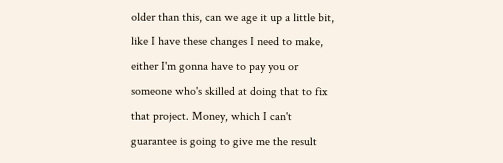older than this, can we age it up a little bit, like I have these changes I need to make, either I'm gonna have to pay you or someone who's skilled at doing that to fix that project. Money, which I can't guarantee is going to give me the result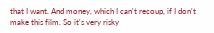that I want. And money, which I can't recoup, if I don't make this film. So it's very risky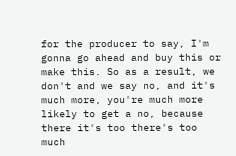for the producer to say, I'm gonna go ahead and buy this or make this. So as a result, we don't and we say no, and it's much more, you're much more likely to get a no, because there it's too there's too much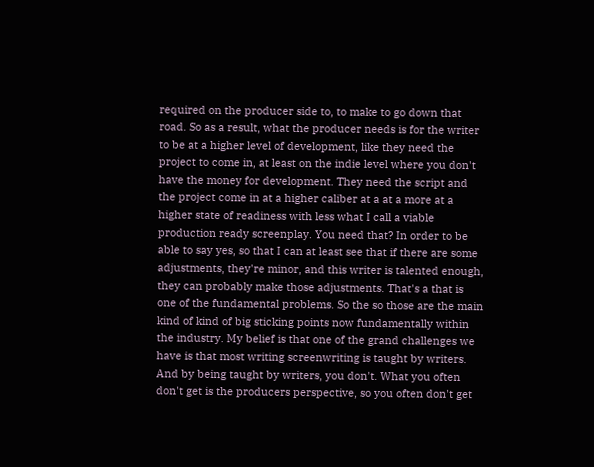required on the producer side to, to make to go down that road. So as a result, what the producer needs is for the writer to be at a higher level of development, like they need the project to come in, at least on the indie level where you don't have the money for development. They need the script and the project come in at a higher caliber at a at a more at a higher state of readiness with less what I call a viable production ready screenplay. You need that? In order to be able to say yes, so that I can at least see that if there are some adjustments, they're minor, and this writer is talented enough, they can probably make those adjustments. That's a that is one of the fundamental problems. So the so those are the main kind of kind of big sticking points now fundamentally within the industry. My belief is that one of the grand challenges we have is that most writing screenwriting is taught by writers. And by being taught by writers, you don't. What you often don't get is the producers perspective, so you often don't get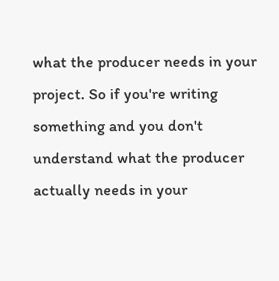what the producer needs in your project. So if you're writing something and you don't understand what the producer actually needs in your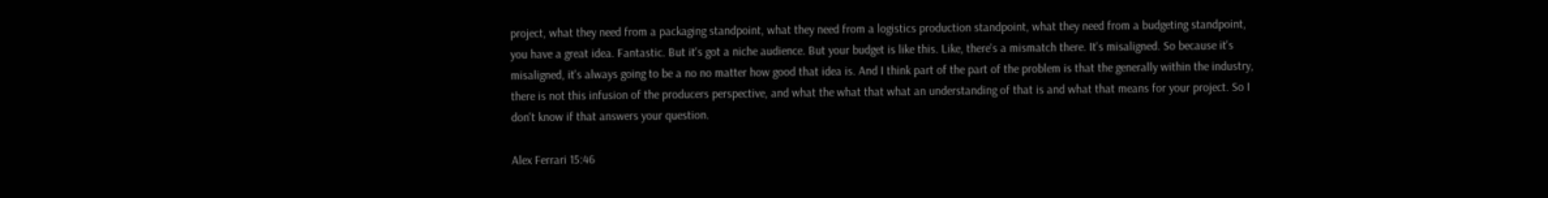project, what they need from a packaging standpoint, what they need from a logistics production standpoint, what they need from a budgeting standpoint, you have a great idea. Fantastic. But it's got a niche audience. But your budget is like this. Like, there's a mismatch there. It's misaligned. So because it's misaligned, it's always going to be a no no matter how good that idea is. And I think part of the part of the problem is that the generally within the industry, there is not this infusion of the producers perspective, and what the what that what an understanding of that is and what that means for your project. So I don't know if that answers your question.

Alex Ferrari 15:46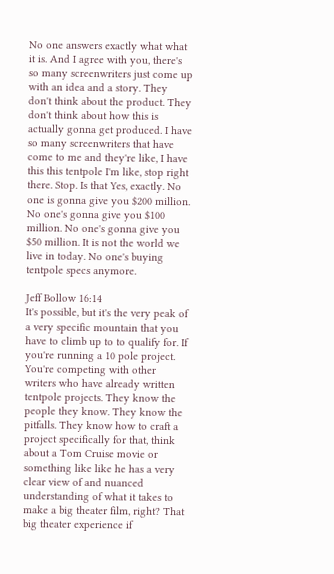No one answers exactly what what it is. And I agree with you, there's so many screenwriters just come up with an idea and a story. They don't think about the product. They don't think about how this is actually gonna get produced. I have so many screenwriters that have come to me and they're like, I have this this tentpole I'm like, stop right there. Stop. Is that Yes, exactly. No one is gonna give you $200 million. No one's gonna give you $100 million. No one's gonna give you $50 million. It is not the world we live in today. No one's buying tentpole specs anymore.

Jeff Bollow 16:14
It's possible, but it's the very peak of a very specific mountain that you have to climb up to to qualify for. If you're running a 10 pole project. You're competing with other writers who have already written tentpole projects. They know the people they know. They know the pitfalls. They know how to craft a project specifically for that, think about a Tom Cruise movie or something like like he has a very clear view of and nuanced understanding of what it takes to make a big theater film, right? That big theater experience if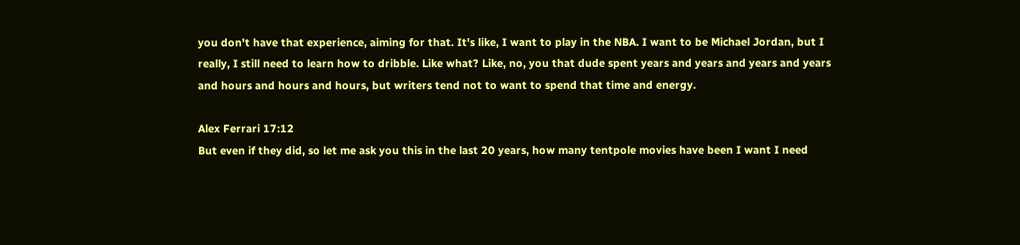you don't have that experience, aiming for that. It's like, I want to play in the NBA. I want to be Michael Jordan, but I really, I still need to learn how to dribble. Like what? Like, no, you that dude spent years and years and years and years and hours and hours and hours, but writers tend not to want to spend that time and energy.

Alex Ferrari 17:12
But even if they did, so let me ask you this in the last 20 years, how many tentpole movies have been I want I need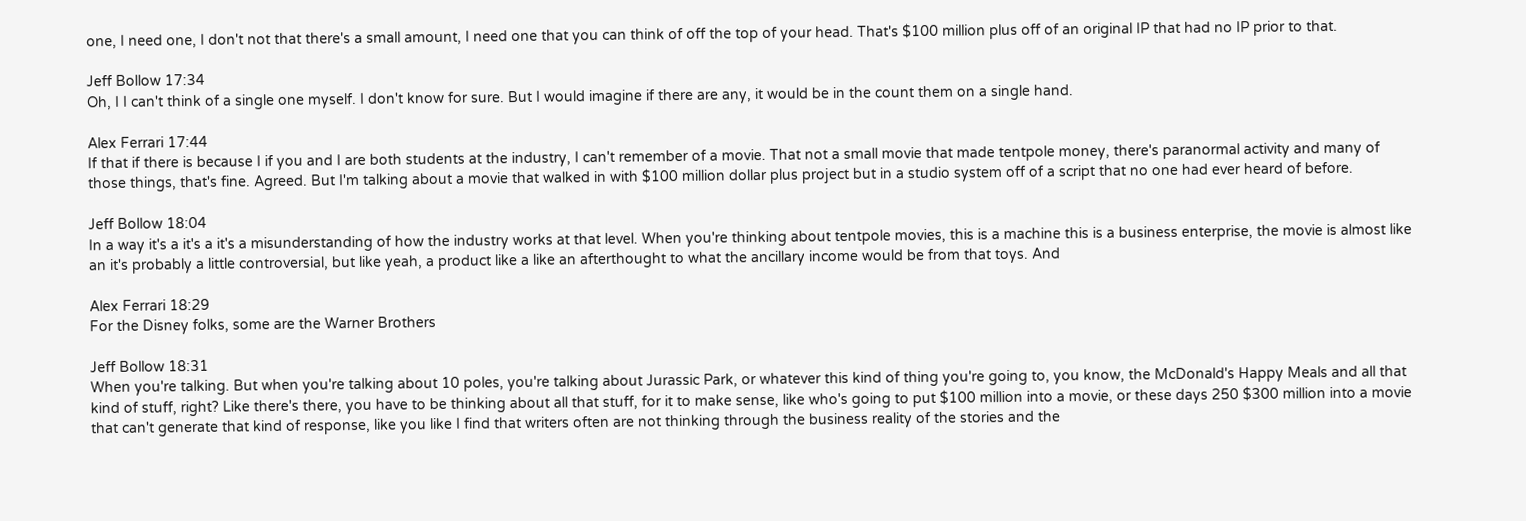one, I need one, I don't not that there's a small amount, I need one that you can think of off the top of your head. That's $100 million plus off of an original IP that had no IP prior to that.

Jeff Bollow 17:34
Oh, I I can't think of a single one myself. I don't know for sure. But I would imagine if there are any, it would be in the count them on a single hand.

Alex Ferrari 17:44
If that if there is because I if you and I are both students at the industry, I can't remember of a movie. That not a small movie that made tentpole money, there's paranormal activity and many of those things, that's fine. Agreed. But I'm talking about a movie that walked in with $100 million dollar plus project but in a studio system off of a script that no one had ever heard of before.

Jeff Bollow 18:04
In a way it's a it's a it's a misunderstanding of how the industry works at that level. When you're thinking about tentpole movies, this is a machine this is a business enterprise, the movie is almost like an it's probably a little controversial, but like yeah, a product like a like an afterthought to what the ancillary income would be from that toys. And

Alex Ferrari 18:29
For the Disney folks, some are the Warner Brothers

Jeff Bollow 18:31
When you're talking. But when you're talking about 10 poles, you're talking about Jurassic Park, or whatever this kind of thing you're going to, you know, the McDonald's Happy Meals and all that kind of stuff, right? Like there's there, you have to be thinking about all that stuff, for it to make sense, like who's going to put $100 million into a movie, or these days 250 $300 million into a movie that can't generate that kind of response, like you like I find that writers often are not thinking through the business reality of the stories and the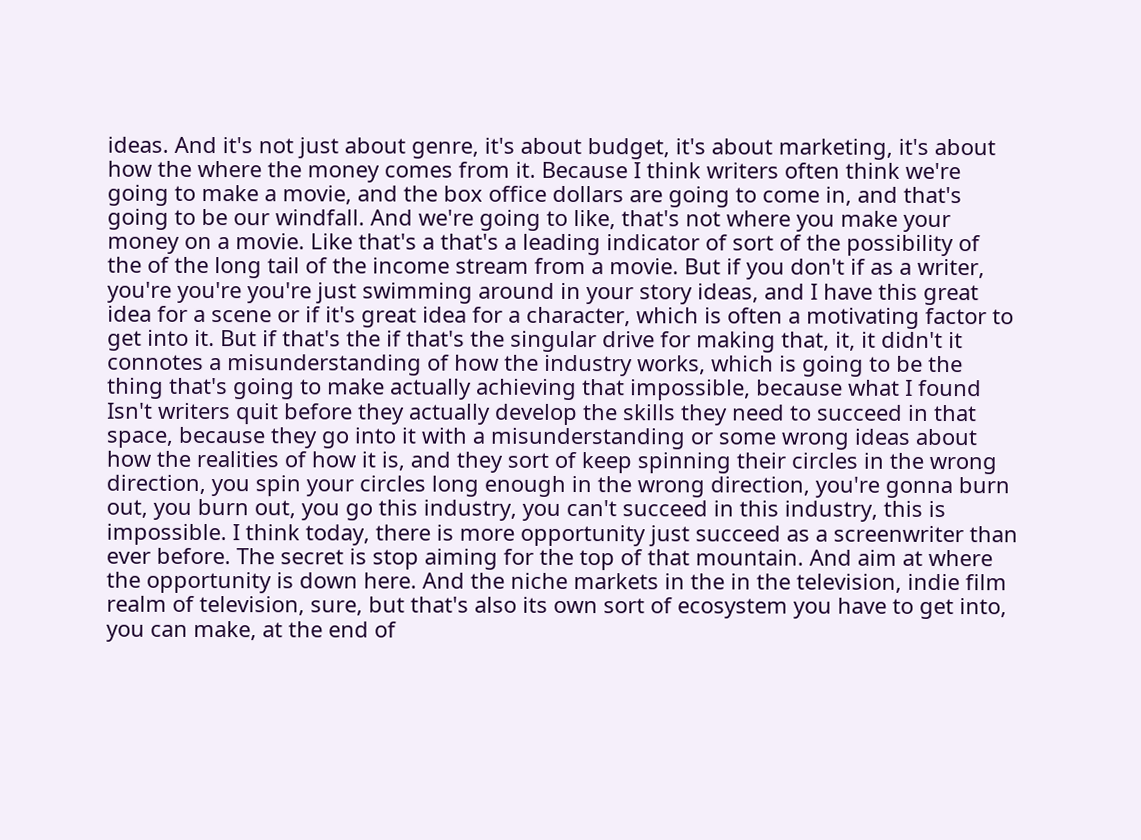ideas. And it's not just about genre, it's about budget, it's about marketing, it's about how the where the money comes from it. Because I think writers often think we're going to make a movie, and the box office dollars are going to come in, and that's going to be our windfall. And we're going to like, that's not where you make your money on a movie. Like that's a that's a leading indicator of sort of the possibility of the of the long tail of the income stream from a movie. But if you don't if as a writer, you're you're you're just swimming around in your story ideas, and I have this great idea for a scene or if it's great idea for a character, which is often a motivating factor to get into it. But if that's the if that's the singular drive for making that, it, it didn't it connotes a misunderstanding of how the industry works, which is going to be the thing that's going to make actually achieving that impossible, because what I found Isn't writers quit before they actually develop the skills they need to succeed in that space, because they go into it with a misunderstanding or some wrong ideas about how the realities of how it is, and they sort of keep spinning their circles in the wrong direction, you spin your circles long enough in the wrong direction, you're gonna burn out, you burn out, you go this industry, you can't succeed in this industry, this is impossible. I think today, there is more opportunity just succeed as a screenwriter than ever before. The secret is stop aiming for the top of that mountain. And aim at where the opportunity is down here. And the niche markets in the in the television, indie film realm of television, sure, but that's also its own sort of ecosystem you have to get into, you can make, at the end of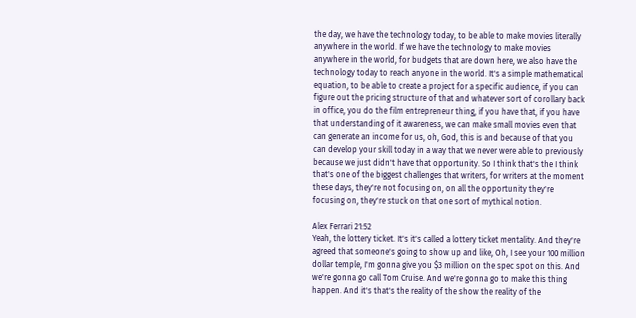the day, we have the technology today, to be able to make movies literally anywhere in the world. If we have the technology to make movies anywhere in the world, for budgets that are down here, we also have the technology today to reach anyone in the world. It's a simple mathematical equation, to be able to create a project for a specific audience, if you can figure out the pricing structure of that and whatever sort of corollary back in office, you do the film entrepreneur thing, if you have that, if you have that understanding of it awareness, we can make small movies even that can generate an income for us, oh, God, this is and because of that you can develop your skill today in a way that we never were able to previously because we just didn't have that opportunity. So I think that's the I think that's one of the biggest challenges that writers, for writers at the moment these days, they're not focusing on, on all the opportunity they're focusing on, they're stuck on that one sort of mythical notion.

Alex Ferrari 21:52
Yeah, the lottery ticket. It's it's called a lottery ticket mentality. And they're agreed that someone's going to show up and like, Oh, I see your 100 million dollar temple, I'm gonna give you $3 million on the spec spot on this. And we're gonna go call Tom Cruise. And we're gonna go to make this thing happen. And it's that's the reality of the show the reality of the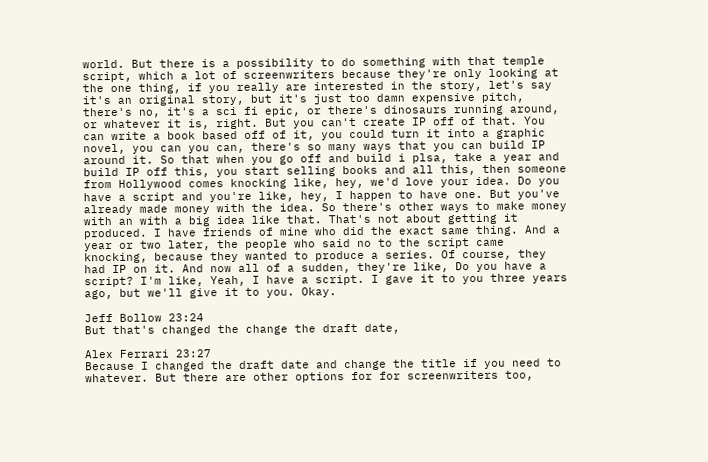world. But there is a possibility to do something with that temple script, which a lot of screenwriters because they're only looking at the one thing, if you really are interested in the story, let's say it's an original story, but it's just too damn expensive pitch, there's no, it's a sci fi epic, or there's dinosaurs running around, or whatever it is, right. But you can't create IP off of that. You can write a book based off of it, you could turn it into a graphic novel, you can you can, there's so many ways that you can build IP around it. So that when you go off and build i plsa, take a year and build IP off this, you start selling books and all this, then someone from Hollywood comes knocking like, hey, we'd love your idea. Do you have a script and you're like, hey, I happen to have one. But you've already made money with the idea. So there's other ways to make money with an with a big idea like that. That's not about getting it produced. I have friends of mine who did the exact same thing. And a year or two later, the people who said no to the script came knocking, because they wanted to produce a series. Of course, they had IP on it. And now all of a sudden, they're like, Do you have a script? I'm like, Yeah, I have a script. I gave it to you three years ago, but we'll give it to you. Okay.

Jeff Bollow 23:24
But that's changed the change the draft date,

Alex Ferrari 23:27
Because I changed the draft date and change the title if you need to whatever. But there are other options for for screenwriters too,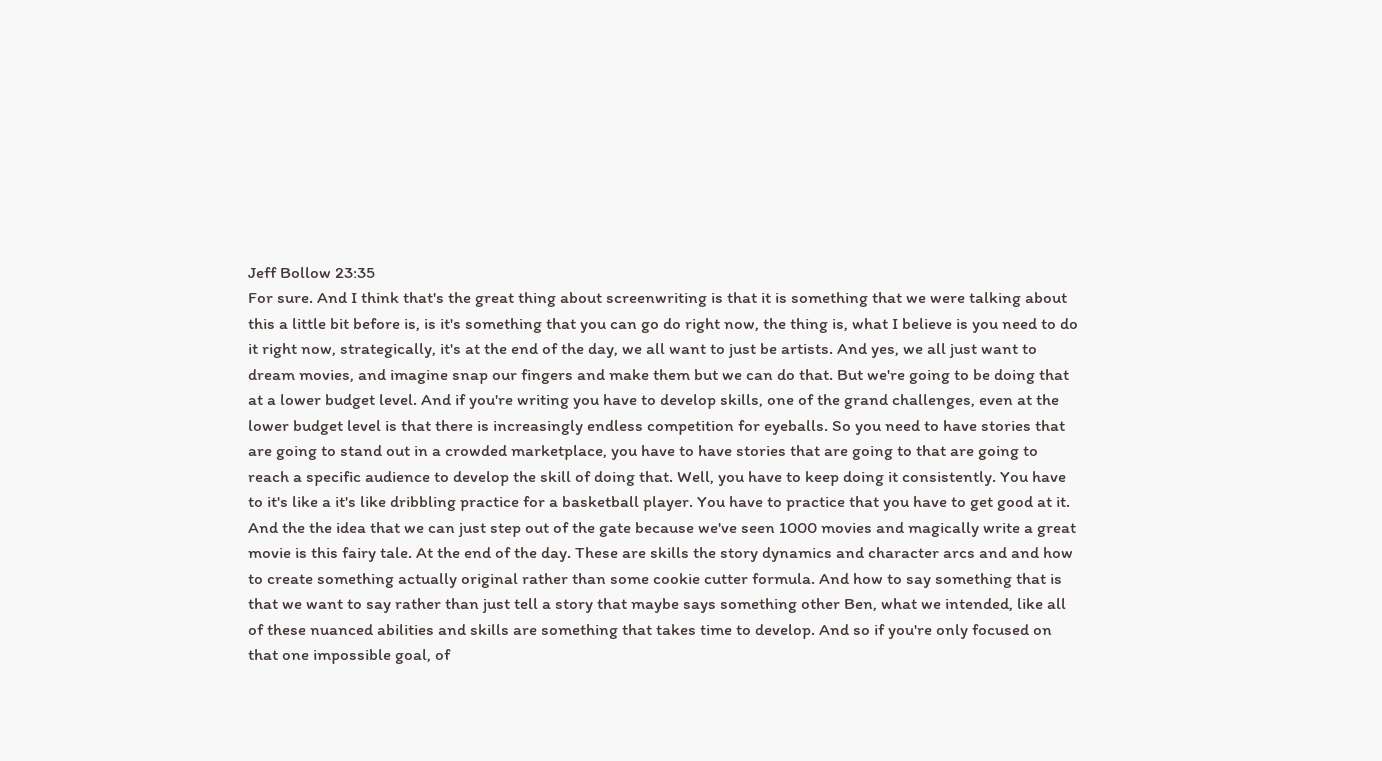Jeff Bollow 23:35
For sure. And I think that's the great thing about screenwriting is that it is something that we were talking about this a little bit before is, is it's something that you can go do right now, the thing is, what I believe is you need to do it right now, strategically, it's at the end of the day, we all want to just be artists. And yes, we all just want to dream movies, and imagine snap our fingers and make them but we can do that. But we're going to be doing that at a lower budget level. And if you're writing you have to develop skills, one of the grand challenges, even at the lower budget level is that there is increasingly endless competition for eyeballs. So you need to have stories that are going to stand out in a crowded marketplace, you have to have stories that are going to that are going to reach a specific audience to develop the skill of doing that. Well, you have to keep doing it consistently. You have to it's like a it's like dribbling practice for a basketball player. You have to practice that you have to get good at it. And the the idea that we can just step out of the gate because we've seen 1000 movies and magically write a great movie is this fairy tale. At the end of the day. These are skills the story dynamics and character arcs and and how to create something actually original rather than some cookie cutter formula. And how to say something that is that we want to say rather than just tell a story that maybe says something other Ben, what we intended, like all of these nuanced abilities and skills are something that takes time to develop. And so if you're only focused on that one impossible goal, of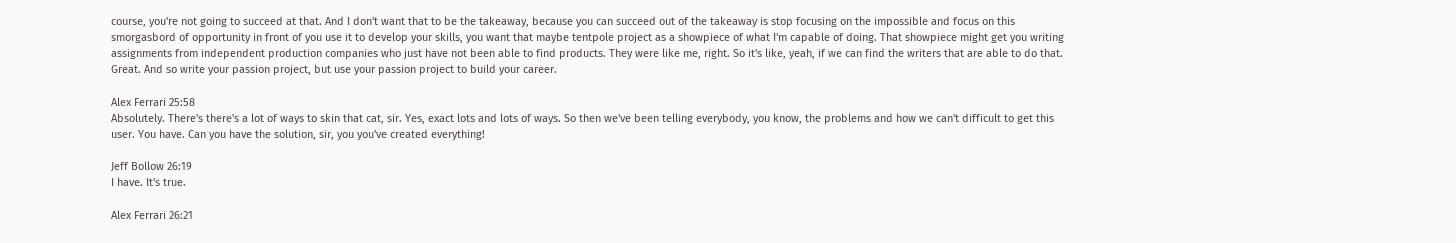course, you're not going to succeed at that. And I don't want that to be the takeaway, because you can succeed out of the takeaway is stop focusing on the impossible and focus on this smorgasbord of opportunity in front of you use it to develop your skills, you want that maybe tentpole project as a showpiece of what I'm capable of doing. That showpiece might get you writing assignments from independent production companies who just have not been able to find products. They were like me, right. So it's like, yeah, if we can find the writers that are able to do that. Great. And so write your passion project, but use your passion project to build your career.

Alex Ferrari 25:58
Absolutely. There's there's a lot of ways to skin that cat, sir. Yes, exact lots and lots of ways. So then we've been telling everybody, you know, the problems and how we can't difficult to get this user. You have. Can you have the solution, sir, you you've created everything!

Jeff Bollow 26:19
I have. It's true.

Alex Ferrari 26:21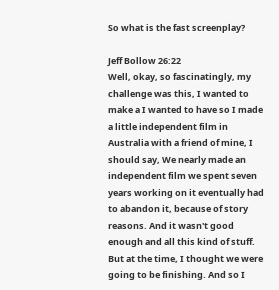So what is the fast screenplay?

Jeff Bollow 26:22
Well, okay, so fascinatingly, my challenge was this, I wanted to make a I wanted to have so I made a little independent film in Australia with a friend of mine, I should say, We nearly made an independent film we spent seven years working on it eventually had to abandon it, because of story reasons. And it wasn't good enough and all this kind of stuff. But at the time, I thought we were going to be finishing. And so I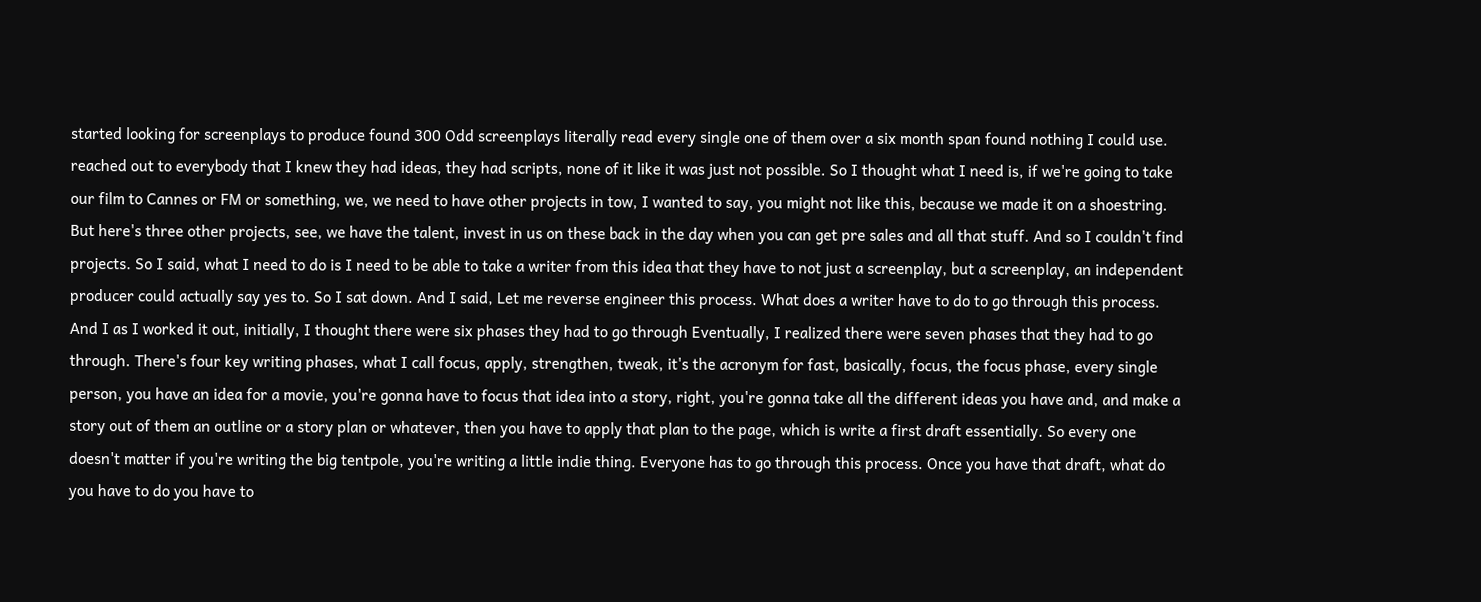started looking for screenplays to produce found 300 Odd screenplays literally read every single one of them over a six month span found nothing I could use. reached out to everybody that I knew they had ideas, they had scripts, none of it like it was just not possible. So I thought what I need is, if we're going to take our film to Cannes or FM or something, we, we need to have other projects in tow, I wanted to say, you might not like this, because we made it on a shoestring. But here's three other projects, see, we have the talent, invest in us on these back in the day when you can get pre sales and all that stuff. And so I couldn't find projects. So I said, what I need to do is I need to be able to take a writer from this idea that they have to not just a screenplay, but a screenplay, an independent producer could actually say yes to. So I sat down. And I said, Let me reverse engineer this process. What does a writer have to do to go through this process. And I as I worked it out, initially, I thought there were six phases they had to go through Eventually, I realized there were seven phases that they had to go through. There's four key writing phases, what I call focus, apply, strengthen, tweak, it's the acronym for fast, basically, focus, the focus phase, every single person, you have an idea for a movie, you're gonna have to focus that idea into a story, right, you're gonna take all the different ideas you have and, and make a story out of them an outline or a story plan or whatever, then you have to apply that plan to the page, which is write a first draft essentially. So every one doesn't matter if you're writing the big tentpole, you're writing a little indie thing. Everyone has to go through this process. Once you have that draft, what do you have to do you have to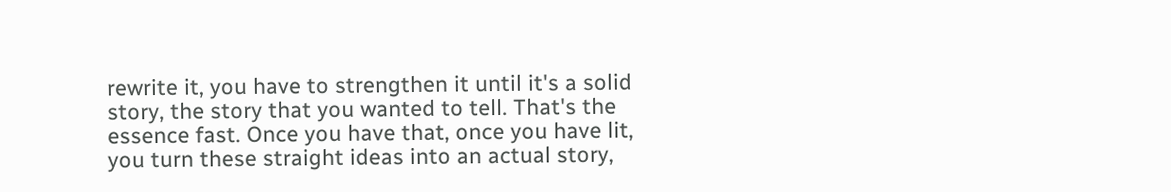rewrite it, you have to strengthen it until it's a solid story, the story that you wanted to tell. That's the essence fast. Once you have that, once you have lit, you turn these straight ideas into an actual story,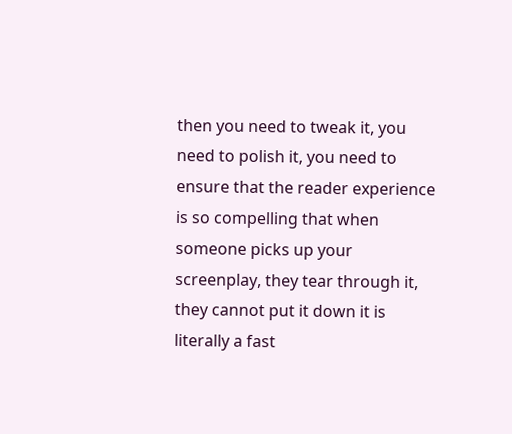then you need to tweak it, you need to polish it, you need to ensure that the reader experience is so compelling that when someone picks up your screenplay, they tear through it, they cannot put it down it is literally a fast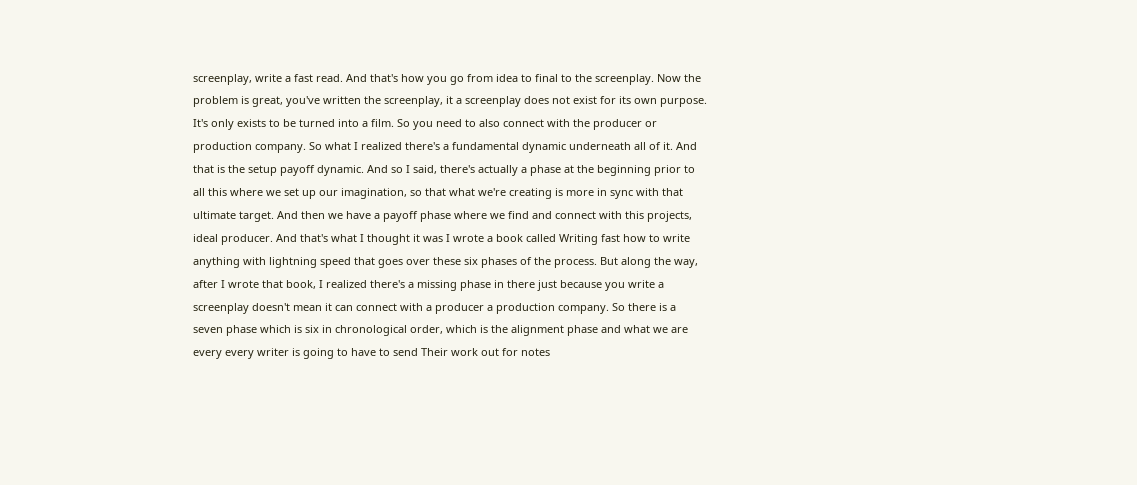screenplay, write a fast read. And that's how you go from idea to final to the screenplay. Now the problem is great, you've written the screenplay, it a screenplay does not exist for its own purpose. It's only exists to be turned into a film. So you need to also connect with the producer or production company. So what I realized there's a fundamental dynamic underneath all of it. And that is the setup payoff dynamic. And so I said, there's actually a phase at the beginning prior to all this where we set up our imagination, so that what we're creating is more in sync with that ultimate target. And then we have a payoff phase where we find and connect with this projects, ideal producer. And that's what I thought it was I wrote a book called Writing fast how to write anything with lightning speed that goes over these six phases of the process. But along the way, after I wrote that book, I realized there's a missing phase in there just because you write a screenplay doesn't mean it can connect with a producer a production company. So there is a seven phase which is six in chronological order, which is the alignment phase and what we are every every writer is going to have to send Their work out for notes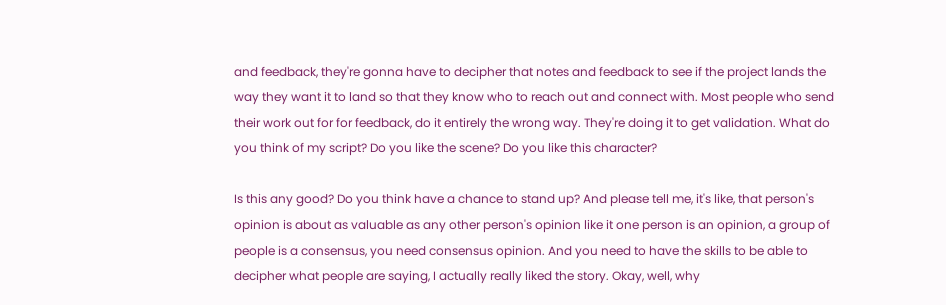and feedback, they're gonna have to decipher that notes and feedback to see if the project lands the way they want it to land so that they know who to reach out and connect with. Most people who send their work out for for feedback, do it entirely the wrong way. They're doing it to get validation. What do you think of my script? Do you like the scene? Do you like this character?

Is this any good? Do you think have a chance to stand up? And please tell me, it's like, that person's opinion is about as valuable as any other person's opinion like it one person is an opinion, a group of people is a consensus, you need consensus opinion. And you need to have the skills to be able to decipher what people are saying, I actually really liked the story. Okay, well, why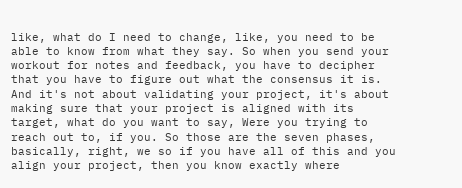like, what do I need to change, like, you need to be able to know from what they say. So when you send your workout for notes and feedback, you have to decipher that you have to figure out what the consensus it is. And it's not about validating your project, it's about making sure that your project is aligned with its target, what do you want to say, Were you trying to reach out to, if you. So those are the seven phases, basically, right, we so if you have all of this and you align your project, then you know exactly where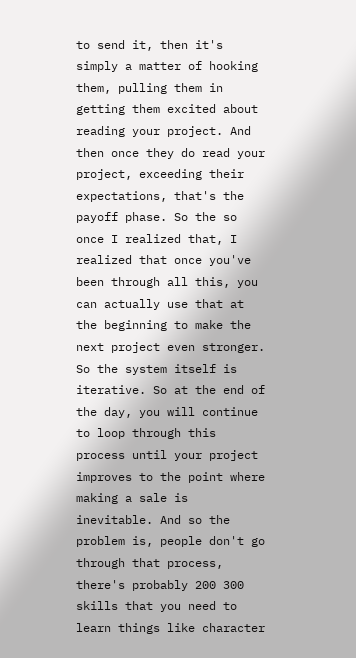to send it, then it's simply a matter of hooking them, pulling them in getting them excited about reading your project. And then once they do read your project, exceeding their expectations, that's the payoff phase. So the so once I realized that, I realized that once you've been through all this, you can actually use that at the beginning to make the next project even stronger. So the system itself is iterative. So at the end of the day, you will continue to loop through this process until your project improves to the point where making a sale is inevitable. And so the problem is, people don't go through that process, there's probably 200 300 skills that you need to learn things like character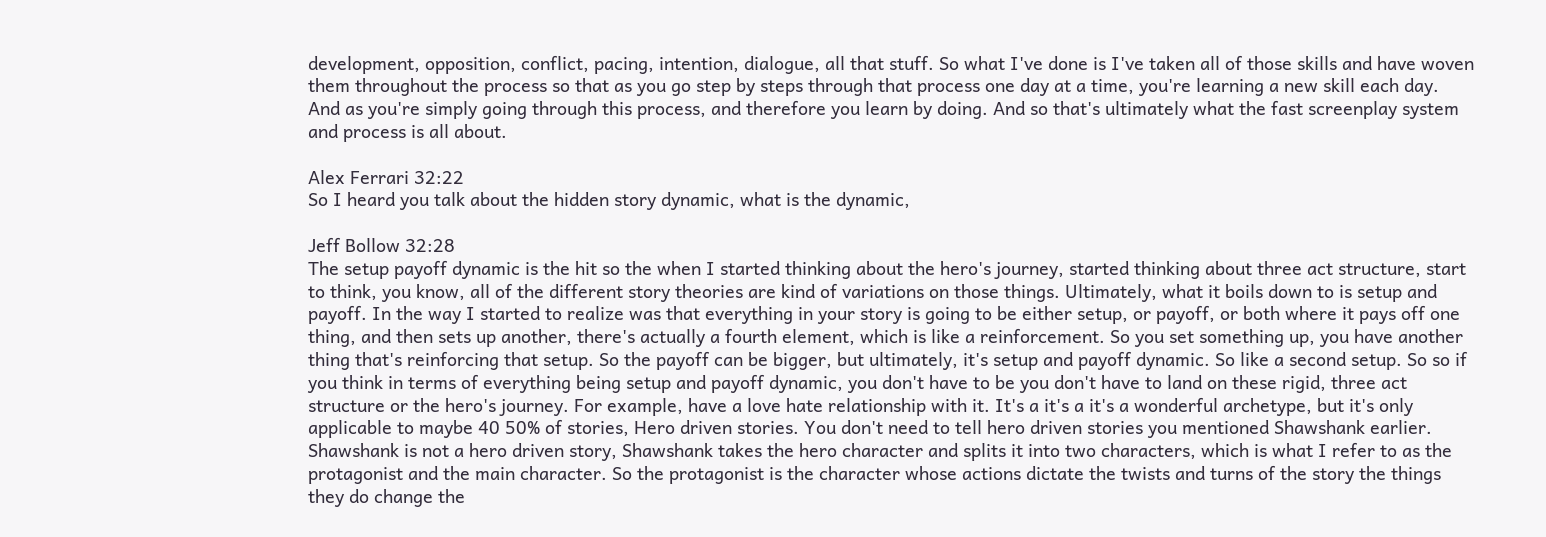development, opposition, conflict, pacing, intention, dialogue, all that stuff. So what I've done is I've taken all of those skills and have woven them throughout the process so that as you go step by steps through that process one day at a time, you're learning a new skill each day. And as you're simply going through this process, and therefore you learn by doing. And so that's ultimately what the fast screenplay system and process is all about.

Alex Ferrari 32:22
So I heard you talk about the hidden story dynamic, what is the dynamic,

Jeff Bollow 32:28
The setup payoff dynamic is the hit so the when I started thinking about the hero's journey, started thinking about three act structure, start to think, you know, all of the different story theories are kind of variations on those things. Ultimately, what it boils down to is setup and payoff. In the way I started to realize was that everything in your story is going to be either setup, or payoff, or both where it pays off one thing, and then sets up another, there's actually a fourth element, which is like a reinforcement. So you set something up, you have another thing that's reinforcing that setup. So the payoff can be bigger, but ultimately, it's setup and payoff dynamic. So like a second setup. So so if you think in terms of everything being setup and payoff dynamic, you don't have to be you don't have to land on these rigid, three act structure or the hero's journey. For example, have a love hate relationship with it. It's a it's a it's a wonderful archetype, but it's only applicable to maybe 40 50% of stories, Hero driven stories. You don't need to tell hero driven stories you mentioned Shawshank earlier. Shawshank is not a hero driven story, Shawshank takes the hero character and splits it into two characters, which is what I refer to as the protagonist and the main character. So the protagonist is the character whose actions dictate the twists and turns of the story the things they do change the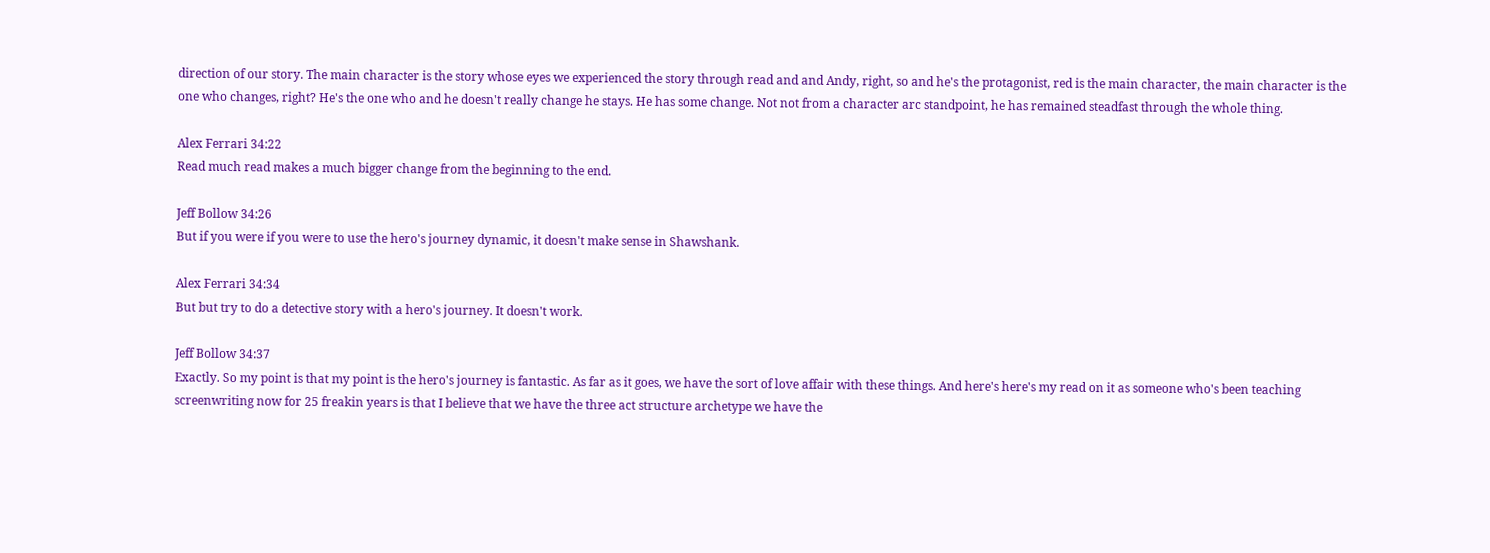direction of our story. The main character is the story whose eyes we experienced the story through read and and Andy, right, so and he's the protagonist, red is the main character, the main character is the one who changes, right? He's the one who and he doesn't really change he stays. He has some change. Not not from a character arc standpoint, he has remained steadfast through the whole thing.

Alex Ferrari 34:22
Read much read makes a much bigger change from the beginning to the end.

Jeff Bollow 34:26
But if you were if you were to use the hero's journey dynamic, it doesn't make sense in Shawshank.

Alex Ferrari 34:34
But but try to do a detective story with a hero's journey. It doesn't work.

Jeff Bollow 34:37
Exactly. So my point is that my point is the hero's journey is fantastic. As far as it goes, we have the sort of love affair with these things. And here's here's my read on it as someone who's been teaching screenwriting now for 25 freakin years is that I believe that we have the three act structure archetype we have the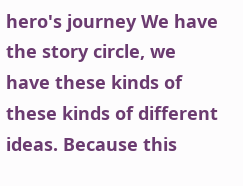hero's journey We have the story circle, we have these kinds of these kinds of different ideas. Because this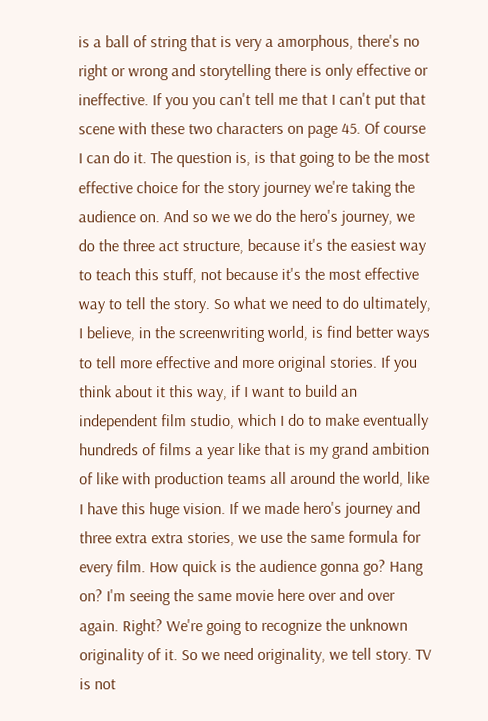is a ball of string that is very a amorphous, there's no right or wrong and storytelling there is only effective or ineffective. If you you can't tell me that I can't put that scene with these two characters on page 45. Of course I can do it. The question is, is that going to be the most effective choice for the story journey we're taking the audience on. And so we we do the hero's journey, we do the three act structure, because it's the easiest way to teach this stuff, not because it's the most effective way to tell the story. So what we need to do ultimately, I believe, in the screenwriting world, is find better ways to tell more effective and more original stories. If you think about it this way, if I want to build an independent film studio, which I do to make eventually hundreds of films a year like that is my grand ambition of like with production teams all around the world, like I have this huge vision. If we made hero's journey and three extra extra stories, we use the same formula for every film. How quick is the audience gonna go? Hang on? I'm seeing the same movie here over and over again. Right? We're going to recognize the unknown originality of it. So we need originality, we tell story. TV is not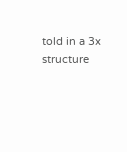told in a 3x structure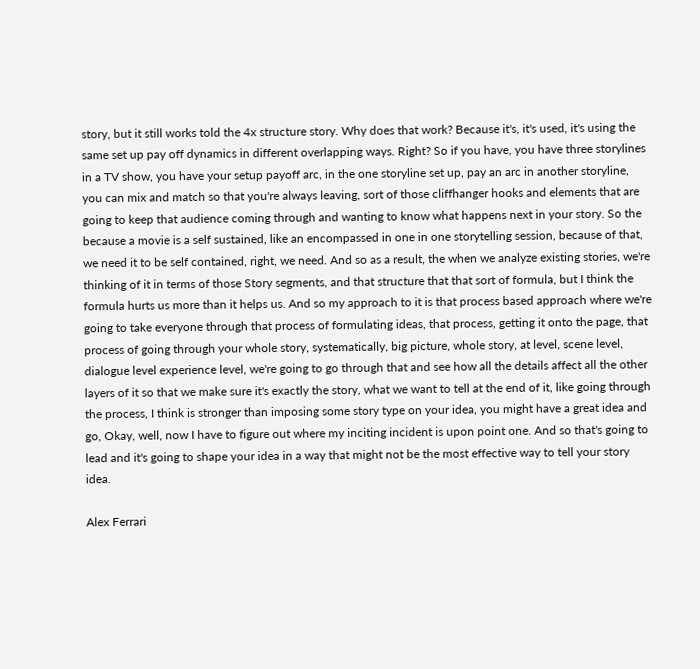story, but it still works told the 4x structure story. Why does that work? Because it's, it's used, it's using the same set up pay off dynamics in different overlapping ways. Right? So if you have, you have three storylines in a TV show, you have your setup payoff arc, in the one storyline set up, pay an arc in another storyline, you can mix and match so that you're always leaving, sort of those cliffhanger hooks and elements that are going to keep that audience coming through and wanting to know what happens next in your story. So the because a movie is a self sustained, like an encompassed in one in one storytelling session, because of that, we need it to be self contained, right, we need. And so as a result, the when we analyze existing stories, we're thinking of it in terms of those Story segments, and that structure that that sort of formula, but I think the formula hurts us more than it helps us. And so my approach to it is that process based approach where we're going to take everyone through that process of formulating ideas, that process, getting it onto the page, that process of going through your whole story, systematically, big picture, whole story, at level, scene level, dialogue level experience level, we're going to go through that and see how all the details affect all the other layers of it so that we make sure it's exactly the story, what we want to tell at the end of it, like going through the process, I think is stronger than imposing some story type on your idea, you might have a great idea and go, Okay, well, now I have to figure out where my inciting incident is upon point one. And so that's going to lead and it's going to shape your idea in a way that might not be the most effective way to tell your story idea.

Alex Ferrari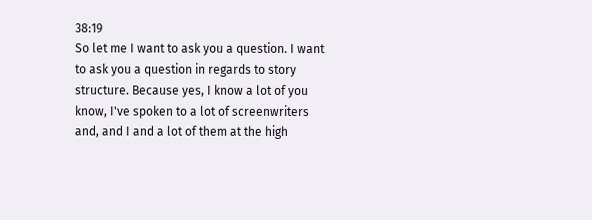38:19
So let me I want to ask you a question. I want to ask you a question in regards to story structure. Because yes, I know a lot of you know, I've spoken to a lot of screenwriters and, and I and a lot of them at the high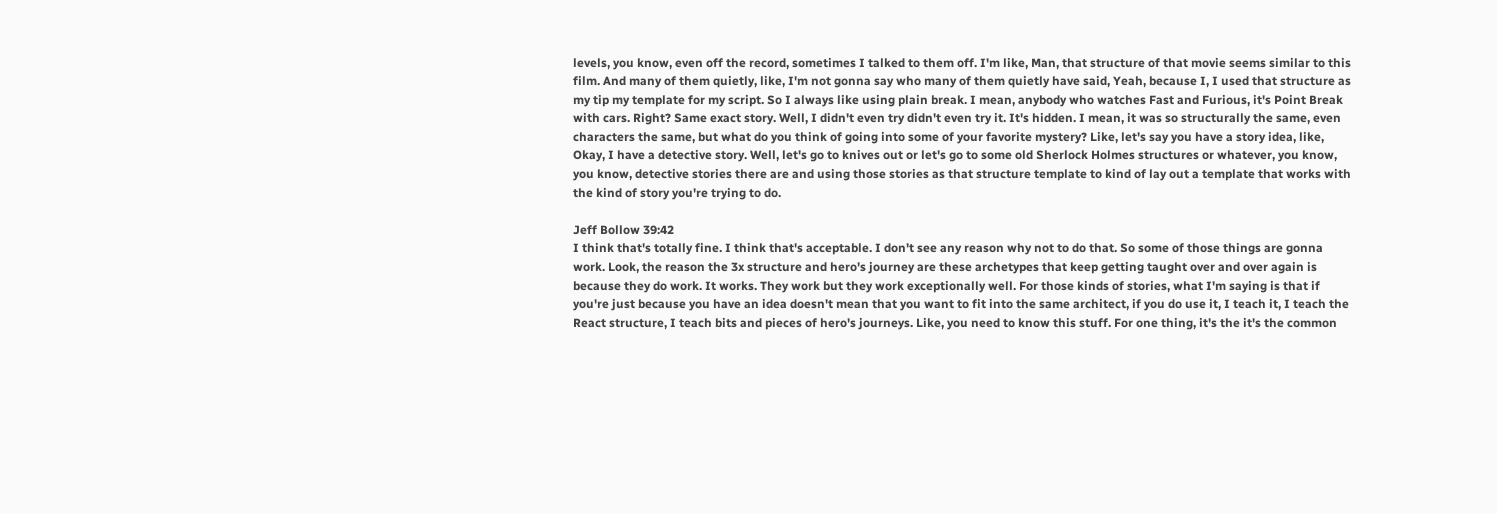levels, you know, even off the record, sometimes I talked to them off. I'm like, Man, that structure of that movie seems similar to this film. And many of them quietly, like, I'm not gonna say who many of them quietly have said, Yeah, because I, I used that structure as my tip my template for my script. So I always like using plain break. I mean, anybody who watches Fast and Furious, it's Point Break with cars. Right? Same exact story. Well, I didn't even try didn't even try it. It's hidden. I mean, it was so structurally the same, even characters the same, but what do you think of going into some of your favorite mystery? Like, let's say you have a story idea, like, Okay, I have a detective story. Well, let's go to knives out or let's go to some old Sherlock Holmes structures or whatever, you know, you know, detective stories there are and using those stories as that structure template to kind of lay out a template that works with the kind of story you're trying to do.

Jeff Bollow 39:42
I think that's totally fine. I think that's acceptable. I don't see any reason why not to do that. So some of those things are gonna work. Look, the reason the 3x structure and hero's journey are these archetypes that keep getting taught over and over again is because they do work. It works. They work but they work exceptionally well. For those kinds of stories, what I'm saying is that if you're just because you have an idea doesn't mean that you want to fit into the same architect, if you do use it, I teach it, I teach the React structure, I teach bits and pieces of hero's journeys. Like, you need to know this stuff. For one thing, it's the it's the common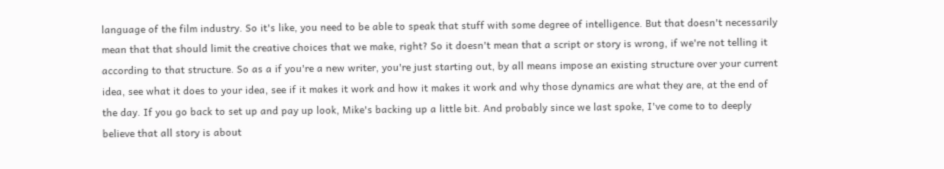language of the film industry. So it's like, you need to be able to speak that stuff with some degree of intelligence. But that doesn't necessarily mean that that should limit the creative choices that we make, right? So it doesn't mean that a script or story is wrong, if we're not telling it according to that structure. So as a if you're a new writer, you're just starting out, by all means impose an existing structure over your current idea, see what it does to your idea, see if it makes it work and how it makes it work and why those dynamics are what they are, at the end of the day. If you go back to set up and pay up look, Mike's backing up a little bit. And probably since we last spoke, I've come to to deeply believe that all story is about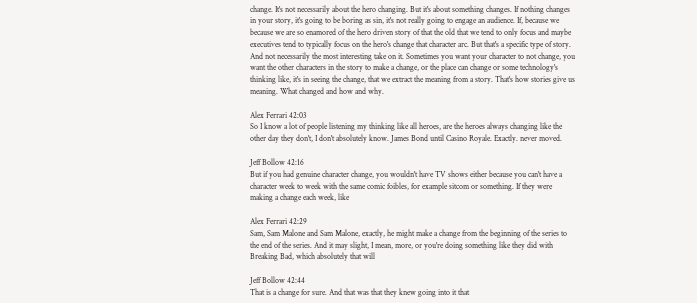change. It's not necessarily about the hero changing. But it's about something changes. If nothing changes in your story, it's going to be boring as sin, it's not really going to engage an audience. If, because we because we are so enamored of the hero driven story of that the old that we tend to only focus and maybe executives tend to typically focus on the hero's change that character arc. But that's a specific type of story. And not necessarily the most interesting take on it. Sometimes you want your character to not change, you want the other characters in the story to make a change, or the place can change or some technology's thinking like, it's in seeing the change, that we extract the meaning from a story. That's how stories give us meaning. What changed and how and why.

Alex Ferrari 42:03
So I know a lot of people listening my thinking like all heroes, are the heroes always changing like the other day they don't, I don't absolutely know. James Bond until Casino Royale. Exactly. never moved.

Jeff Bollow 42:16
But if you had genuine character change, you wouldn't have TV shows either because you can't have a character week to week with the same comic foibles, for example sitcom or something. If they were making a change each week, like

Alex Ferrari 42:29
Sam, Sam Malone and Sam Malone, exactly, he might make a change from the beginning of the series to the end of the series. And it may slight, I mean, more, or you're doing something like they did with Breaking Bad, which absolutely that will

Jeff Bollow 42:44
That is a change for sure. And that was that they knew going into it that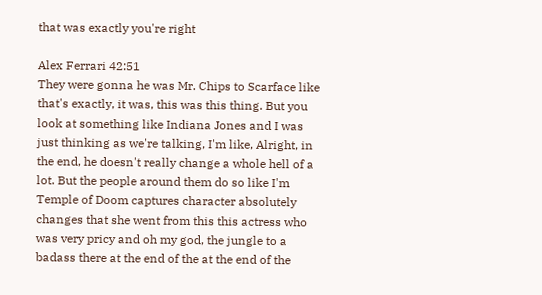that was exactly you're right

Alex Ferrari 42:51
They were gonna he was Mr. Chips to Scarface like that's exactly, it was, this was this thing. But you look at something like Indiana Jones and I was just thinking as we're talking, I'm like, Alright, in the end, he doesn't really change a whole hell of a lot. But the people around them do so like I'm Temple of Doom captures character absolutely changes that she went from this this actress who was very pricy and oh my god, the jungle to a badass there at the end of the at the end of the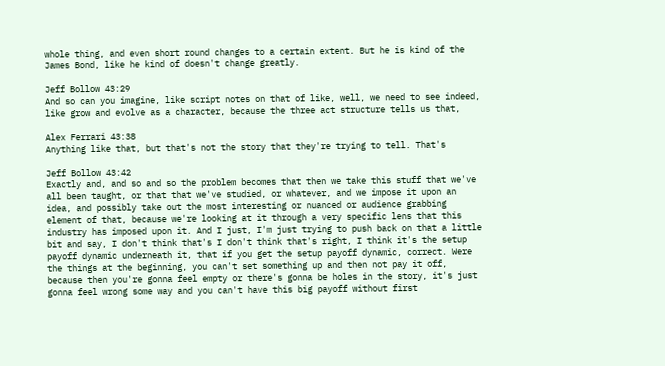whole thing, and even short round changes to a certain extent. But he is kind of the James Bond, like he kind of doesn't change greatly.

Jeff Bollow 43:29
And so can you imagine, like script notes on that of like, well, we need to see indeed, like grow and evolve as a character, because the three act structure tells us that,

Alex Ferrari 43:38
Anything like that, but that's not the story that they're trying to tell. That's

Jeff Bollow 43:42
Exactly and, and so and so the problem becomes that then we take this stuff that we've all been taught, or that that we've studied, or whatever, and we impose it upon an idea, and possibly take out the most interesting or nuanced or audience grabbing element of that, because we're looking at it through a very specific lens that this industry has imposed upon it. And I just, I'm just trying to push back on that a little bit and say, I don't think that's I don't think that's right, I think it's the setup payoff dynamic underneath it, that if you get the setup payoff dynamic, correct. Were the things at the beginning, you can't set something up and then not pay it off, because then you're gonna feel empty or there's gonna be holes in the story, it's just gonna feel wrong some way and you can't have this big payoff without first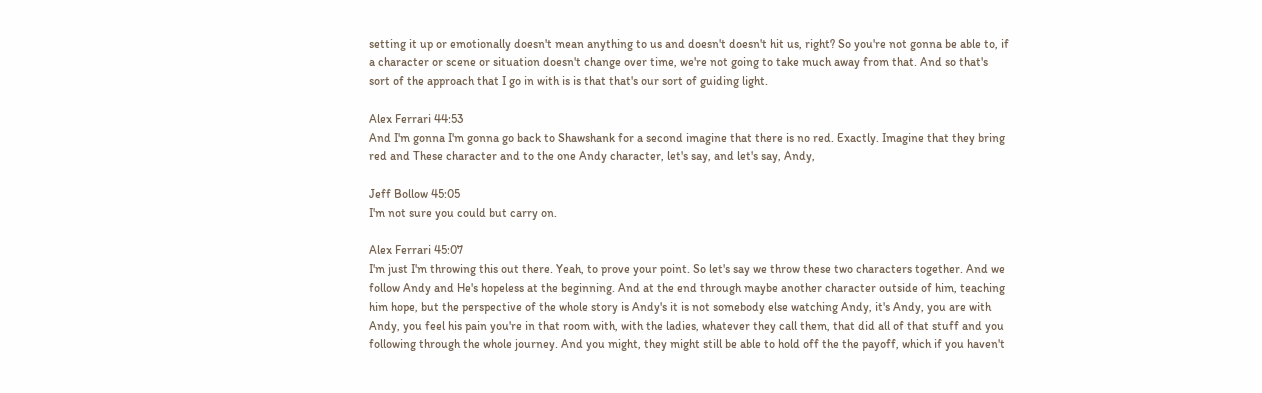setting it up or emotionally doesn't mean anything to us and doesn't doesn't hit us, right? So you're not gonna be able to, if a character or scene or situation doesn't change over time, we're not going to take much away from that. And so that's sort of the approach that I go in with is is that that's our sort of guiding light.

Alex Ferrari 44:53
And I'm gonna I'm gonna go back to Shawshank for a second imagine that there is no red. Exactly. Imagine that they bring red and These character and to the one Andy character, let's say, and let's say, Andy,

Jeff Bollow 45:05
I'm not sure you could but carry on.

Alex Ferrari 45:07
I'm just I'm throwing this out there. Yeah, to prove your point. So let's say we throw these two characters together. And we follow Andy and He's hopeless at the beginning. And at the end through maybe another character outside of him, teaching him hope, but the perspective of the whole story is Andy's it is not somebody else watching Andy, it's Andy, you are with Andy, you feel his pain you're in that room with, with the ladies, whatever they call them, that did all of that stuff and you following through the whole journey. And you might, they might still be able to hold off the the payoff, which if you haven't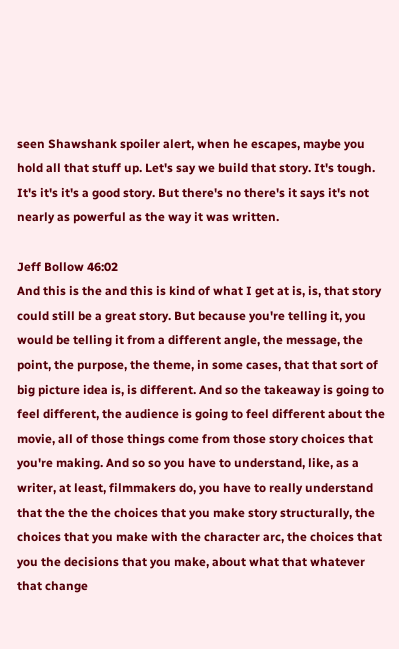seen Shawshank spoiler alert, when he escapes, maybe you hold all that stuff up. Let's say we build that story. It's tough. It's it's it's a good story. But there's no there's it says it's not nearly as powerful as the way it was written.

Jeff Bollow 46:02
And this is the and this is kind of what I get at is, is, that story could still be a great story. But because you're telling it, you would be telling it from a different angle, the message, the point, the purpose, the theme, in some cases, that that sort of big picture idea is, is different. And so the takeaway is going to feel different, the audience is going to feel different about the movie, all of those things come from those story choices that you're making. And so so you have to understand, like, as a writer, at least, filmmakers do, you have to really understand that the the the choices that you make story structurally, the choices that you make with the character arc, the choices that you the decisions that you make, about what that whatever that change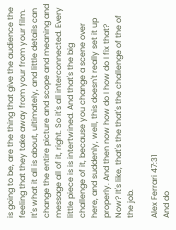is going to be, are the thing that give the audience the feeling that they take away from your from your film. It's what it all is about, ultimately, and little details can change the entire picture and scope and meaning and message all of it, right. So it's all interconnected. Every little piece is is intertwined. And that's the big challenge of it, because you change a scene over here, and suddenly, well, this doesn't really set it up properly. And then now how do I how do I fix that? Now? It's like, that's the that's the challenge of the of the job.

Alex Ferrari 47:31
And do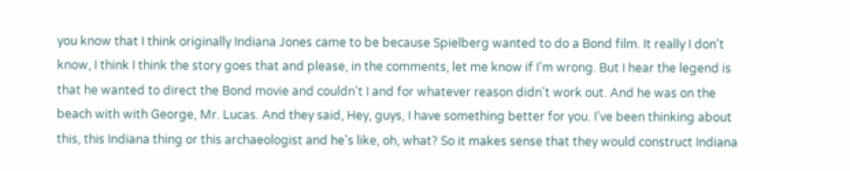you know that I think originally Indiana Jones came to be because Spielberg wanted to do a Bond film. It really I don't know, I think I think the story goes that and please, in the comments, let me know if I'm wrong. But I hear the legend is that he wanted to direct the Bond movie and couldn't I and for whatever reason didn't work out. And he was on the beach with with George, Mr. Lucas. And they said, Hey, guys, I have something better for you. I've been thinking about this, this Indiana thing or this archaeologist and he's like, oh, what? So it makes sense that they would construct Indiana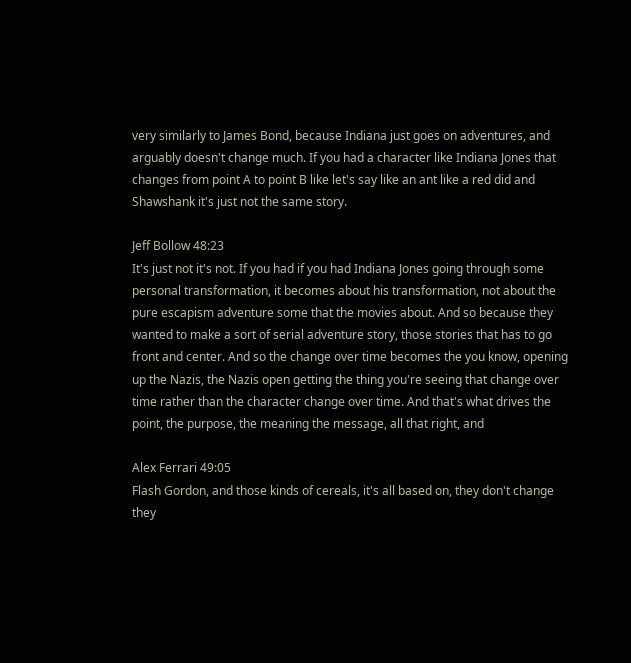very similarly to James Bond, because Indiana just goes on adventures, and arguably doesn't change much. If you had a character like Indiana Jones that changes from point A to point B like let's say like an ant like a red did and Shawshank it's just not the same story.

Jeff Bollow 48:23
It's just not it's not. If you had if you had Indiana Jones going through some personal transformation, it becomes about his transformation, not about the pure escapism adventure some that the movies about. And so because they wanted to make a sort of serial adventure story, those stories that has to go front and center. And so the change over time becomes the you know, opening up the Nazis, the Nazis open getting the thing you're seeing that change over time rather than the character change over time. And that's what drives the point, the purpose, the meaning the message, all that right, and

Alex Ferrari 49:05
Flash Gordon, and those kinds of cereals, it's all based on, they don't change they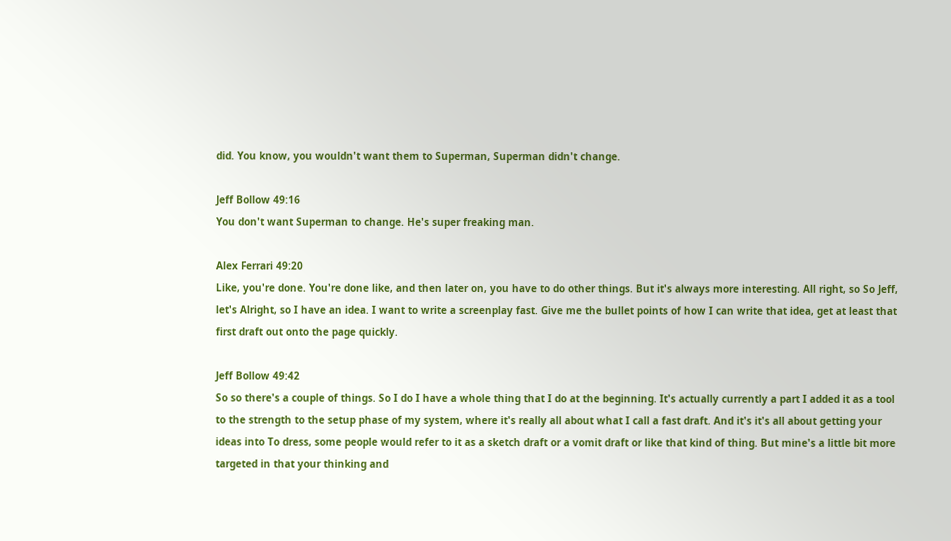did. You know, you wouldn't want them to Superman, Superman didn't change.

Jeff Bollow 49:16
You don't want Superman to change. He's super freaking man.

Alex Ferrari 49:20
Like, you're done. You're done like, and then later on, you have to do other things. But it's always more interesting. All right, so So Jeff, let's Alright, so I have an idea. I want to write a screenplay fast. Give me the bullet points of how I can write that idea, get at least that first draft out onto the page quickly.

Jeff Bollow 49:42
So so there's a couple of things. So I do I have a whole thing that I do at the beginning. It's actually currently a part I added it as a tool to the strength to the setup phase of my system, where it's really all about what I call a fast draft. And it's it's all about getting your ideas into To dress, some people would refer to it as a sketch draft or a vomit draft or like that kind of thing. But mine's a little bit more targeted in that your thinking and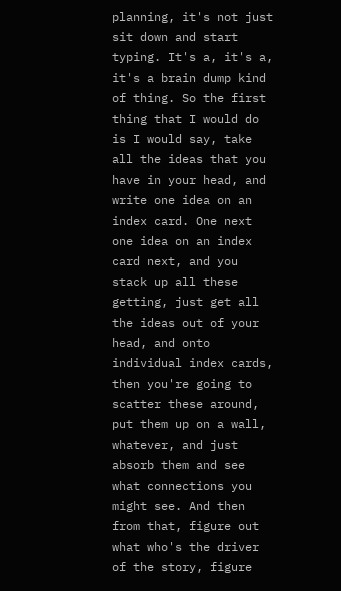planning, it's not just sit down and start typing. It's a, it's a, it's a brain dump kind of thing. So the first thing that I would do is I would say, take all the ideas that you have in your head, and write one idea on an index card. One next one idea on an index card next, and you stack up all these getting, just get all the ideas out of your head, and onto individual index cards, then you're going to scatter these around, put them up on a wall, whatever, and just absorb them and see what connections you might see. And then from that, figure out what who's the driver of the story, figure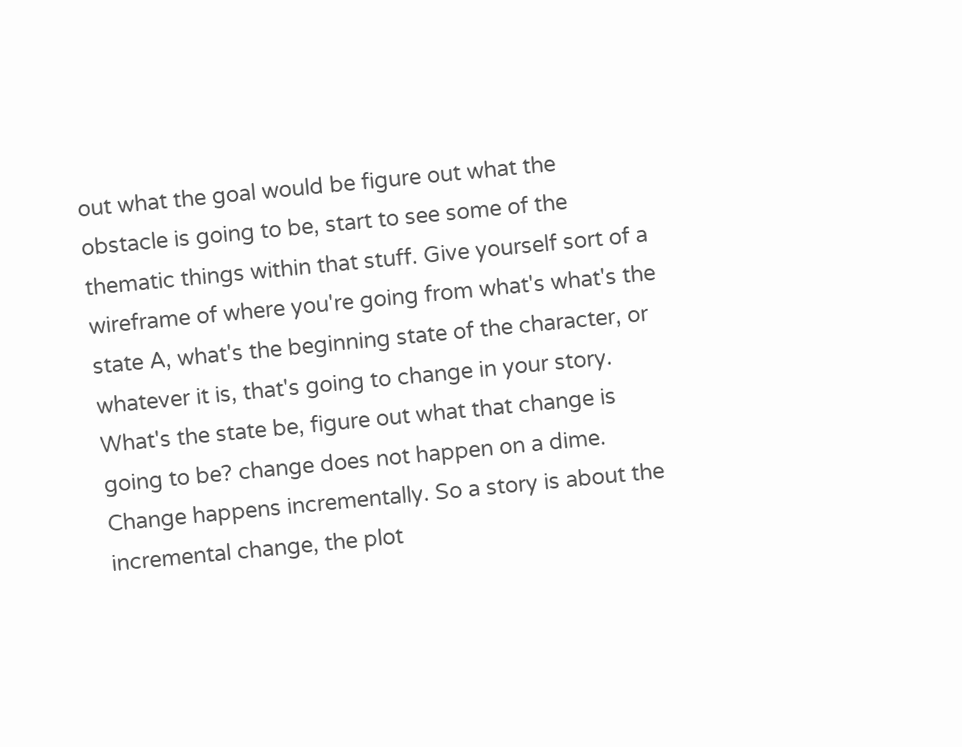out what the goal would be figure out what the obstacle is going to be, start to see some of the thematic things within that stuff. Give yourself sort of a wireframe of where you're going from what's what's the state A, what's the beginning state of the character, or whatever it is, that's going to change in your story. What's the state be, figure out what that change is going to be? change does not happen on a dime. Change happens incrementally. So a story is about the incremental change, the plot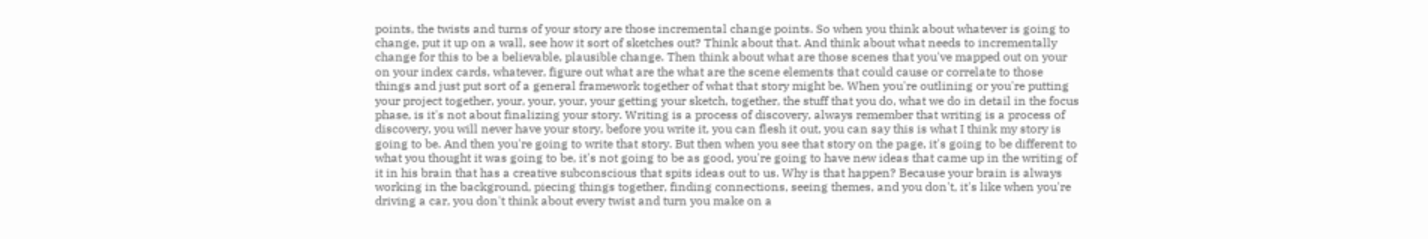points, the twists and turns of your story are those incremental change points. So when you think about whatever is going to change, put it up on a wall, see how it sort of sketches out? Think about that. And think about what needs to incrementally change for this to be a believable, plausible change. Then think about what are those scenes that you've mapped out on your on your index cards, whatever, figure out what are the what are the scene elements that could cause or correlate to those things and just put sort of a general framework together of what that story might be. When you're outlining or you're putting your project together, your, your, your, your getting your sketch, together, the stuff that you do, what we do in detail in the focus phase, is it's not about finalizing your story. Writing is a process of discovery, always remember that writing is a process of discovery, you will never have your story, before you write it, you can flesh it out, you can say this is what I think my story is going to be. And then you're going to write that story. But then when you see that story on the page, it's going to be different to what you thought it was going to be, it's not going to be as good, you're going to have new ideas that came up in the writing of it in his brain that has a creative subconscious that spits ideas out to us. Why is that happen? Because your brain is always working in the background, piecing things together, finding connections, seeing themes, and you don't, it's like when you're driving a car, you don't think about every twist and turn you make on a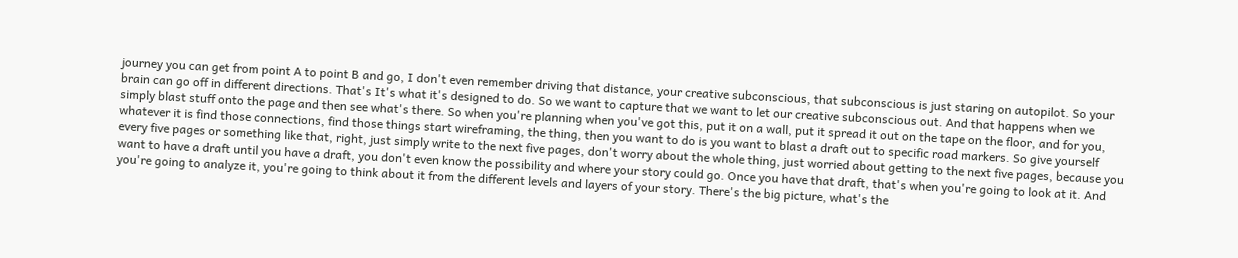journey you can get from point A to point B and go, I don't even remember driving that distance, your creative subconscious, that subconscious is just staring on autopilot. So your brain can go off in different directions. That's It's what it's designed to do. So we want to capture that we want to let our creative subconscious out. And that happens when we simply blast stuff onto the page and then see what's there. So when you're planning when you've got this, put it on a wall, put it spread it out on the tape on the floor, and for you, whatever it is find those connections, find those things start wireframing, the thing, then you want to do is you want to blast a draft out to specific road markers. So give yourself every five pages or something like that, right, just simply write to the next five pages, don't worry about the whole thing, just worried about getting to the next five pages, because you want to have a draft until you have a draft, you don't even know the possibility and where your story could go. Once you have that draft, that's when you're going to look at it. And you're going to analyze it, you're going to think about it from the different levels and layers of your story. There's the big picture, what's the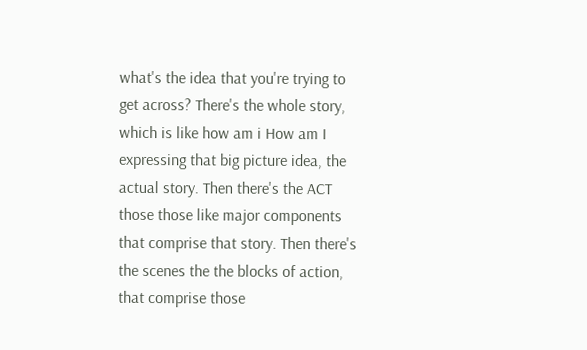what's the idea that you're trying to get across? There's the whole story, which is like how am i How am I expressing that big picture idea, the actual story. Then there's the ACT those those like major components that comprise that story. Then there's the scenes the the blocks of action, that comprise those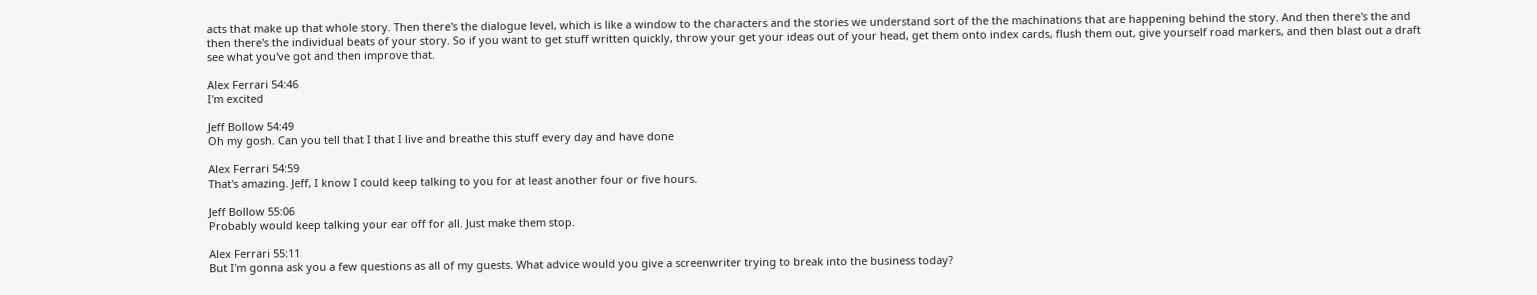acts that make up that whole story. Then there's the dialogue level, which is like a window to the characters and the stories we understand sort of the the machinations that are happening behind the story. And then there's the and then there's the individual beats of your story. So if you want to get stuff written quickly, throw your get your ideas out of your head, get them onto index cards, flush them out, give yourself road markers, and then blast out a draft see what you've got and then improve that.

Alex Ferrari 54:46
I'm excited

Jeff Bollow 54:49
Oh my gosh. Can you tell that I that I live and breathe this stuff every day and have done

Alex Ferrari 54:59
That's amazing. Jeff, I know I could keep talking to you for at least another four or five hours.

Jeff Bollow 55:06
Probably would keep talking your ear off for all. Just make them stop.

Alex Ferrari 55:11
But I'm gonna ask you a few questions as all of my guests. What advice would you give a screenwriter trying to break into the business today?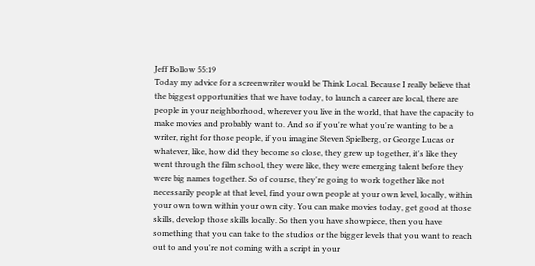Jeff Bollow 55:19
Today my advice for a screenwriter would be Think Local. Because I really believe that the biggest opportunities that we have today, to launch a career are local, there are people in your neighborhood, wherever you live in the world, that have the capacity to make movies and probably want to. And so if you're what you're wanting to be a writer, right for those people, if you imagine Steven Spielberg, or George Lucas or whatever, like, how did they become so close, they grew up together, it's like they went through the film school, they were like, they were emerging talent before they were big names together. So of course, they're going to work together like not necessarily people at that level, find your own people at your own level, locally, within your own town within your own city. You can make movies today, get good at those skills, develop those skills locally. So then you have showpiece, then you have something that you can take to the studios or the bigger levels that you want to reach out to and you're not coming with a script in your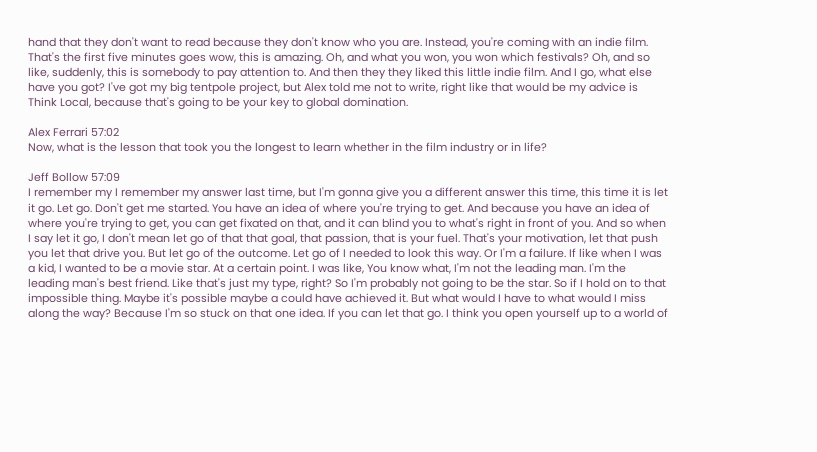hand that they don't want to read because they don't know who you are. Instead, you're coming with an indie film. That's the first five minutes goes wow, this is amazing. Oh, and what you won, you won which festivals? Oh, and so like, suddenly, this is somebody to pay attention to. And then they they liked this little indie film. And I go, what else have you got? I've got my big tentpole project, but Alex told me not to write, right like that would be my advice is Think Local, because that's going to be your key to global domination.

Alex Ferrari 57:02
Now, what is the lesson that took you the longest to learn whether in the film industry or in life?

Jeff Bollow 57:09
I remember my I remember my answer last time, but I'm gonna give you a different answer this time, this time it is let it go. Let go. Don't get me started. You have an idea of where you're trying to get. And because you have an idea of where you're trying to get, you can get fixated on that, and it can blind you to what's right in front of you. And so when I say let it go, I don't mean let go of that that goal, that passion, that is your fuel. That's your motivation, let that push you let that drive you. But let go of the outcome. Let go of I needed to look this way. Or I'm a failure. If like when I was a kid, I wanted to be a movie star. At a certain point. I was like, You know what, I'm not the leading man. I'm the leading man's best friend. Like that's just my type, right? So I'm probably not going to be the star. So if I hold on to that impossible thing. Maybe it's possible maybe a could have achieved it. But what would I have to what would I miss along the way? Because I'm so stuck on that one idea. If you can let that go. I think you open yourself up to a world of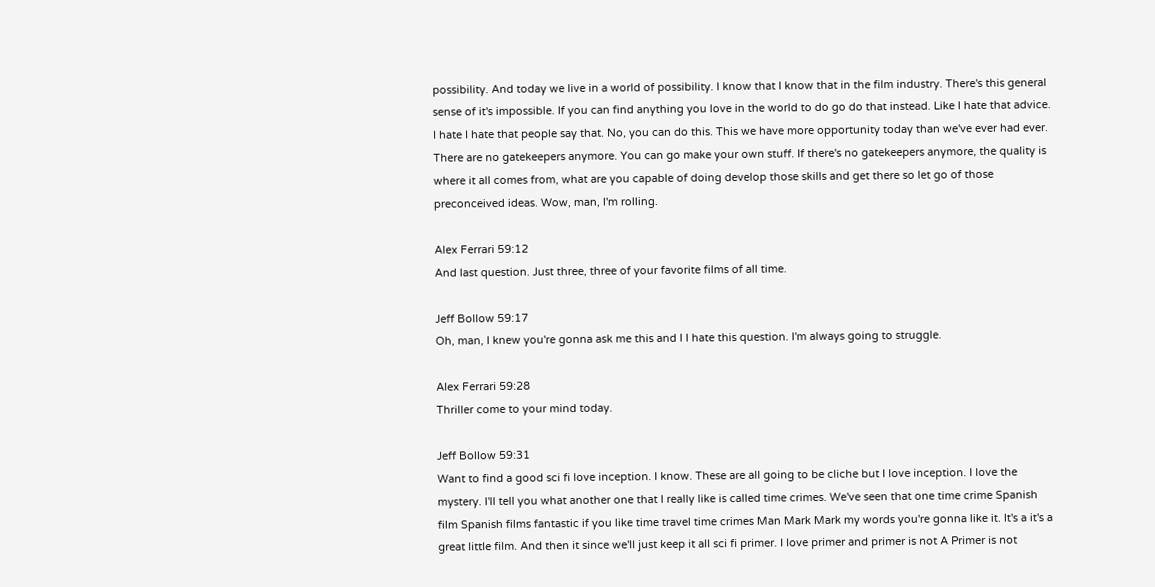possibility. And today we live in a world of possibility. I know that I know that in the film industry. There's this general sense of it's impossible. If you can find anything you love in the world to do go do that instead. Like I hate that advice. I hate I hate that people say that. No, you can do this. This we have more opportunity today than we've ever had ever. There are no gatekeepers anymore. You can go make your own stuff. If there's no gatekeepers anymore, the quality is where it all comes from, what are you capable of doing develop those skills and get there so let go of those preconceived ideas. Wow, man, I'm rolling.

Alex Ferrari 59:12
And last question. Just three, three of your favorite films of all time.

Jeff Bollow 59:17
Oh, man, I knew you're gonna ask me this and I I hate this question. I'm always going to struggle.

Alex Ferrari 59:28
Thriller come to your mind today.

Jeff Bollow 59:31
Want to find a good sci fi love inception. I know. These are all going to be cliche but I love inception. I love the mystery. I'll tell you what another one that I really like is called time crimes. We've seen that one time crime Spanish film Spanish films fantastic if you like time travel time crimes Man Mark Mark my words you're gonna like it. It's a it's a great little film. And then it since we'll just keep it all sci fi primer. I love primer and primer is not A Primer is not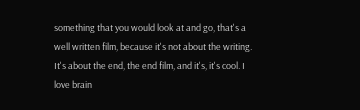something that you would look at and go, that's a well written film, because it's not about the writing. It's about the end, the end film, and it's, it's cool. I love brain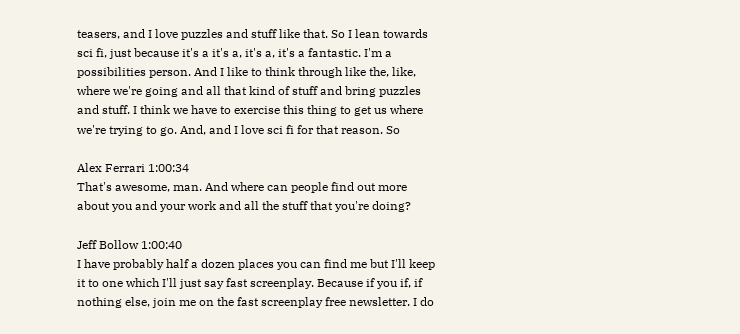teasers, and I love puzzles and stuff like that. So I lean towards sci fi, just because it's a it's a, it's a, it's a fantastic. I'm a possibilities person. And I like to think through like the, like, where we're going and all that kind of stuff and bring puzzles and stuff. I think we have to exercise this thing to get us where we're trying to go. And, and I love sci fi for that reason. So

Alex Ferrari 1:00:34
That's awesome, man. And where can people find out more about you and your work and all the stuff that you're doing?

Jeff Bollow 1:00:40
I have probably half a dozen places you can find me but I'll keep it to one which I'll just say fast screenplay. Because if you if, if nothing else, join me on the fast screenplay free newsletter. I do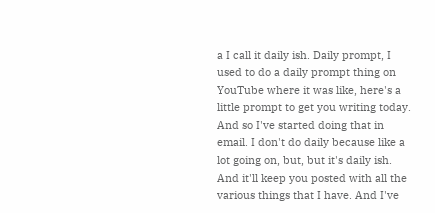a I call it daily ish. Daily prompt, I used to do a daily prompt thing on YouTube where it was like, here's a little prompt to get you writing today. And so I've started doing that in email. I don't do daily because like a lot going on, but, but it's daily ish. And it'll keep you posted with all the various things that I have. And I've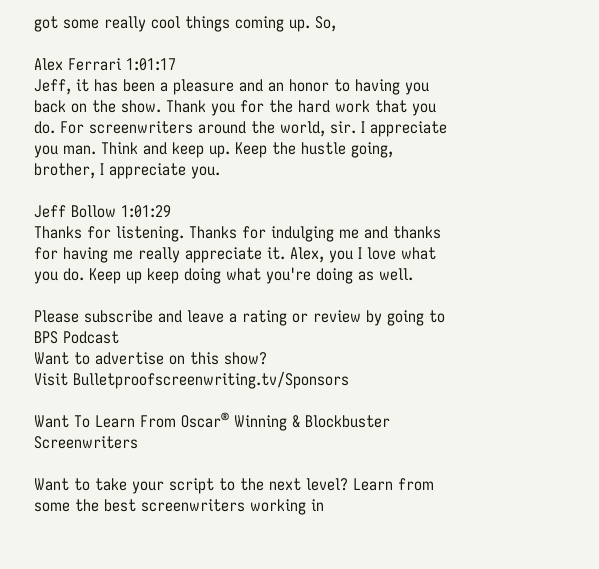got some really cool things coming up. So,

Alex Ferrari 1:01:17
Jeff, it has been a pleasure and an honor to having you back on the show. Thank you for the hard work that you do. For screenwriters around the world, sir. I appreciate you man. Think and keep up. Keep the hustle going, brother, I appreciate you.

Jeff Bollow 1:01:29
Thanks for listening. Thanks for indulging me and thanks for having me really appreciate it. Alex, you I love what you do. Keep up keep doing what you're doing as well.

Please subscribe and leave a rating or review by going to BPS Podcast
Want to advertise on this show?
Visit Bulletproofscreenwriting.tv/Sponsors

Want To Learn From Oscar® Winning & Blockbuster Screenwriters

Want to take your script to the next level? Learn from some the best screenwriters working in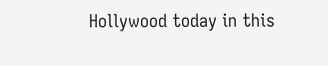Hollywood today in this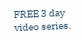FREE 3 day video series.